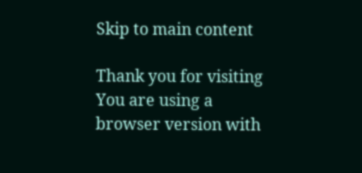Skip to main content

Thank you for visiting You are using a browser version with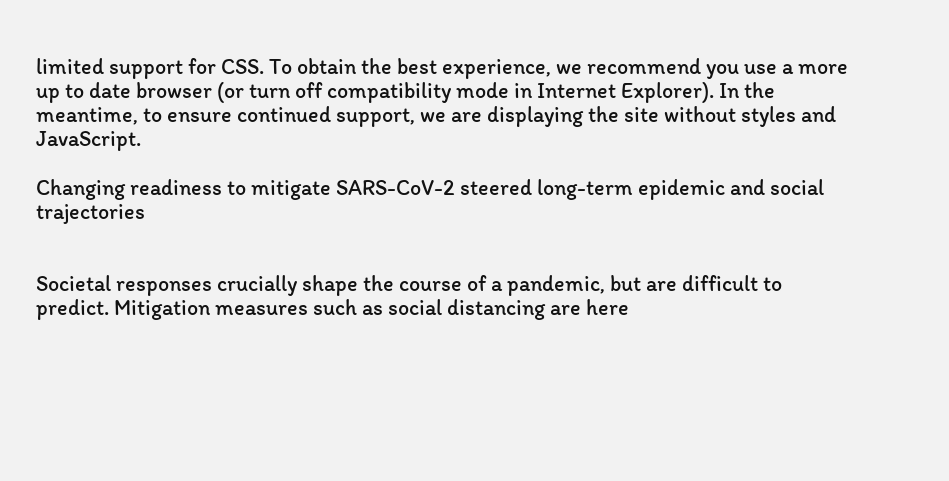limited support for CSS. To obtain the best experience, we recommend you use a more up to date browser (or turn off compatibility mode in Internet Explorer). In the meantime, to ensure continued support, we are displaying the site without styles and JavaScript.

Changing readiness to mitigate SARS-CoV-2 steered long-term epidemic and social trajectories


Societal responses crucially shape the course of a pandemic, but are difficult to predict. Mitigation measures such as social distancing are here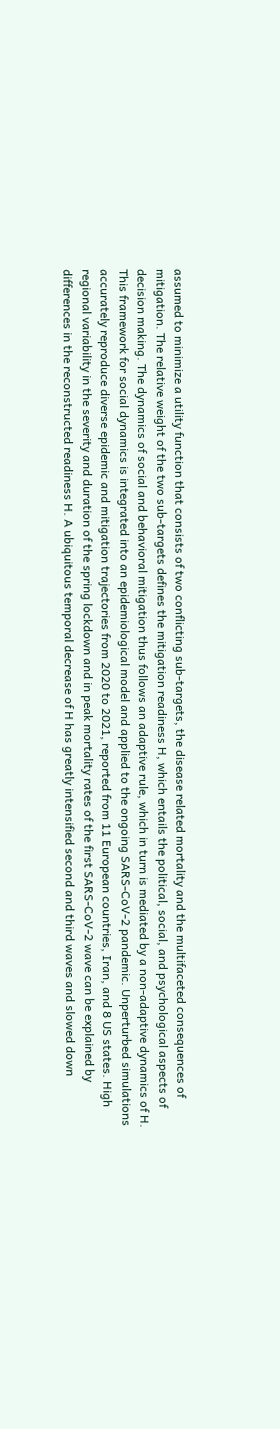assumed to minimize a utility function that consists of two conflicting sub-targets, the disease related mortality and the multifaceted consequences of mitigation. The relative weight of the two sub-targets defines the mitigation readiness H, which entails the political, social, and psychological aspects of decision making. The dynamics of social and behavioral mitigation thus follows an adaptive rule, which in turn is mediated by a non-adaptive dynamics of H. This framework for social dynamics is integrated into an epidemiological model and applied to the ongoing SARS-CoV-2 pandemic. Unperturbed simulations accurately reproduce diverse epidemic and mitigation trajectories from 2020 to 2021, reported from 11 European countries, Iran, and 8 US states. High regional variability in the severity and duration of the spring lockdown and in peak mortality rates of the first SARS-CoV-2 wave can be explained by differences in the reconstructed readiness H. A ubiquitous temporal decrease of H has greatly intensified second and third waves and slowed down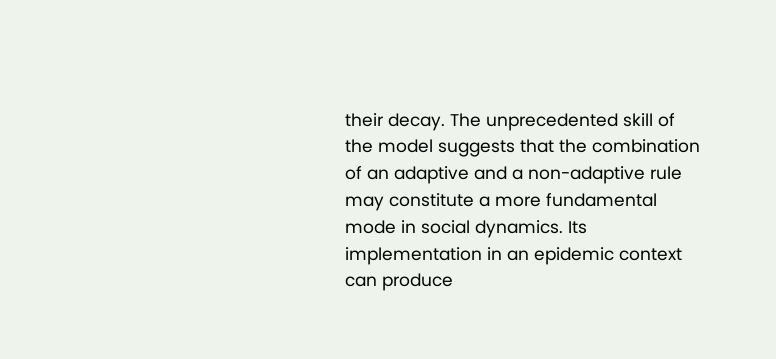their decay. The unprecedented skill of the model suggests that the combination of an adaptive and a non-adaptive rule may constitute a more fundamental mode in social dynamics. Its implementation in an epidemic context can produce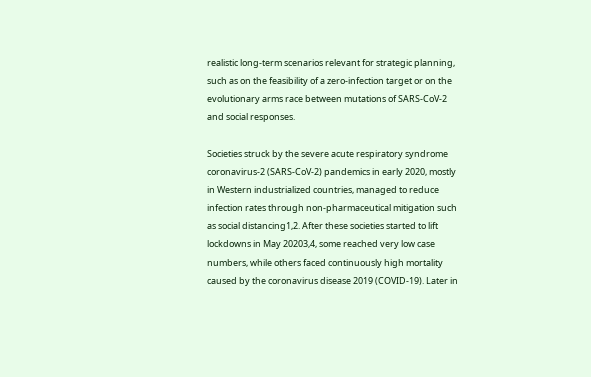realistic long-term scenarios relevant for strategic planning, such as on the feasibility of a zero-infection target or on the evolutionary arms race between mutations of SARS-CoV-2 and social responses.

Societies struck by the severe acute respiratory syndrome coronavirus-2 (SARS-CoV-2) pandemics in early 2020, mostly in Western industrialized countries, managed to reduce infection rates through non-pharmaceutical mitigation such as social distancing1,2. After these societies started to lift lockdowns in May 20203,4, some reached very low case numbers, while others faced continuously high mortality caused by the coronavirus disease 2019 (COVID-19). Later in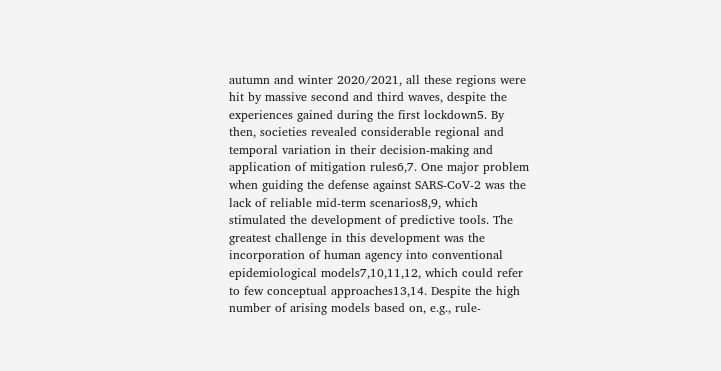autumn and winter 2020/2021, all these regions were hit by massive second and third waves, despite the experiences gained during the first lockdown5. By then, societies revealed considerable regional and temporal variation in their decision-making and application of mitigation rules6,7. One major problem when guiding the defense against SARS-CoV-2 was the lack of reliable mid-term scenarios8,9, which stimulated the development of predictive tools. The greatest challenge in this development was the incorporation of human agency into conventional epidemiological models7,10,11,12, which could refer to few conceptual approaches13,14. Despite the high number of arising models based on, e.g., rule-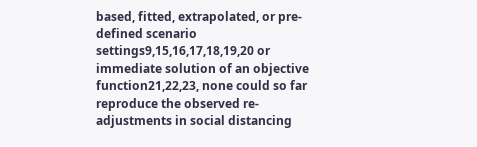based, fitted, extrapolated, or pre-defined scenario settings9,15,16,17,18,19,20 or immediate solution of an objective function21,22,23, none could so far reproduce the observed re-adjustments in social distancing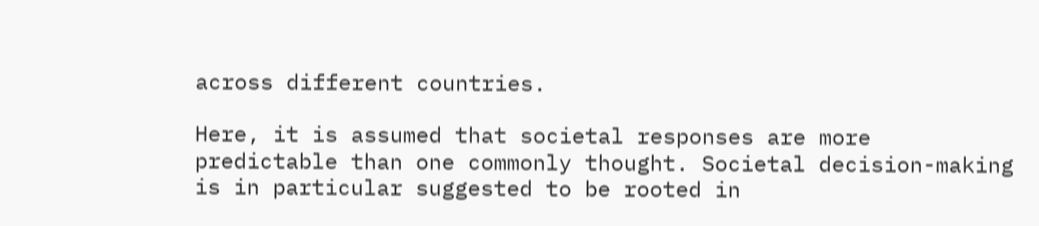across different countries.

Here, it is assumed that societal responses are more predictable than one commonly thought. Societal decision-making is in particular suggested to be rooted in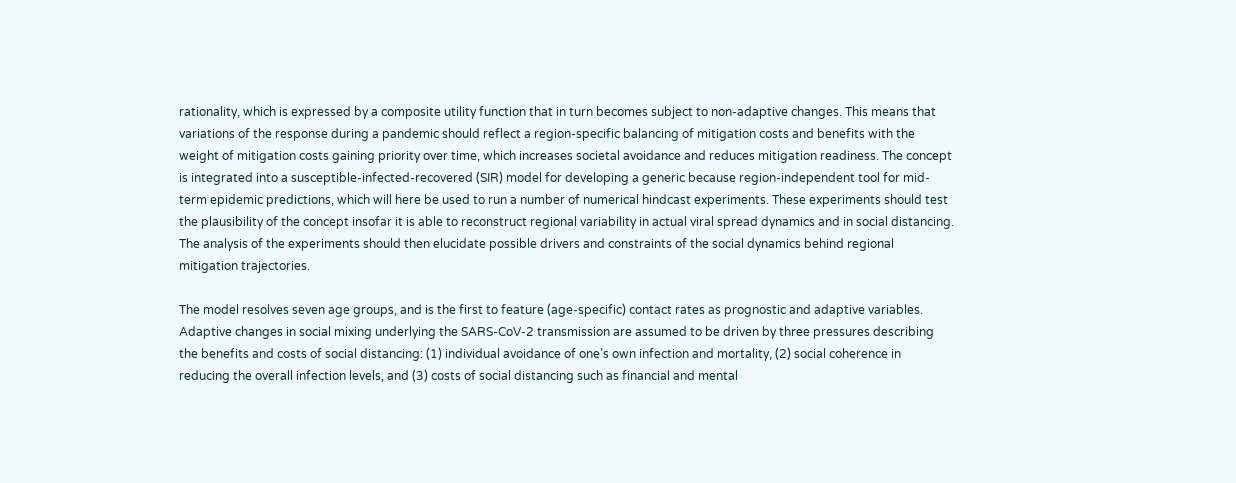rationality, which is expressed by a composite utility function that in turn becomes subject to non-adaptive changes. This means that variations of the response during a pandemic should reflect a region-specific balancing of mitigation costs and benefits with the weight of mitigation costs gaining priority over time, which increases societal avoidance and reduces mitigation readiness. The concept is integrated into a susceptible-infected-recovered (SIR) model for developing a generic because region-independent tool for mid-term epidemic predictions, which will here be used to run a number of numerical hindcast experiments. These experiments should test the plausibility of the concept insofar it is able to reconstruct regional variability in actual viral spread dynamics and in social distancing. The analysis of the experiments should then elucidate possible drivers and constraints of the social dynamics behind regional mitigation trajectories.

The model resolves seven age groups, and is the first to feature (age-specific) contact rates as prognostic and adaptive variables. Adaptive changes in social mixing underlying the SARS-CoV-2 transmission are assumed to be driven by three pressures describing the benefits and costs of social distancing: (1) individual avoidance of one’s own infection and mortality, (2) social coherence in reducing the overall infection levels, and (3) costs of social distancing such as financial and mental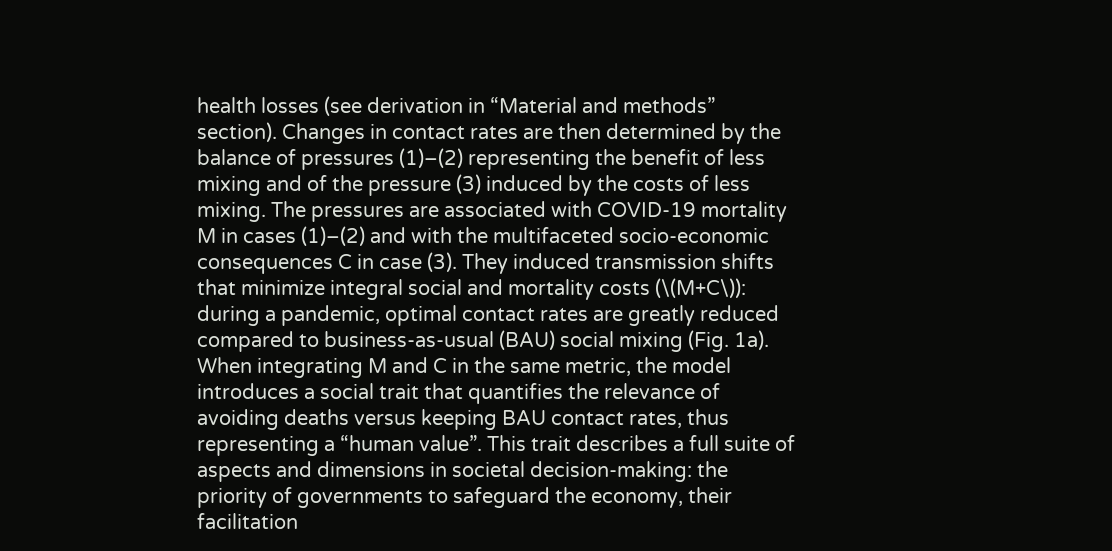health losses (see derivation in “Material and methods” section). Changes in contact rates are then determined by the balance of pressures (1)–(2) representing the benefit of less mixing and of the pressure (3) induced by the costs of less mixing. The pressures are associated with COVID-19 mortality M in cases (1)–(2) and with the multifaceted socio-economic consequences C in case (3). They induced transmission shifts that minimize integral social and mortality costs (\(M+C\)): during a pandemic, optimal contact rates are greatly reduced compared to business-as-usual (BAU) social mixing (Fig. 1a). When integrating M and C in the same metric, the model introduces a social trait that quantifies the relevance of avoiding deaths versus keeping BAU contact rates, thus representing a “human value”. This trait describes a full suite of aspects and dimensions in societal decision-making: the priority of governments to safeguard the economy, their facilitation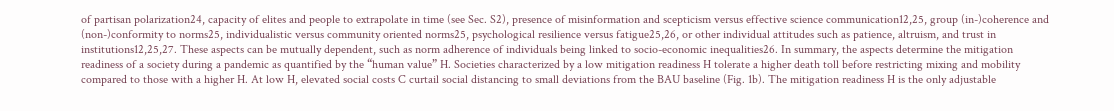of partisan polarization24, capacity of elites and people to extrapolate in time (see Sec. S2), presence of misinformation and scepticism versus effective science communication12,25, group (in-)coherence and (non-)conformity to norms25, individualistic versus community oriented norms25, psychological resilience versus fatigue25,26, or other individual attitudes such as patience, altruism, and trust in institutions12,25,27. These aspects can be mutually dependent, such as norm adherence of individuals being linked to socio-economic inequalities26. In summary, the aspects determine the mitigation readiness of a society during a pandemic as quantified by the “human value” H. Societies characterized by a low mitigation readiness H tolerate a higher death toll before restricting mixing and mobility compared to those with a higher H. At low H, elevated social costs C curtail social distancing to small deviations from the BAU baseline (Fig. 1b). The mitigation readiness H is the only adjustable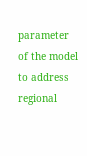parameter of the model to address regional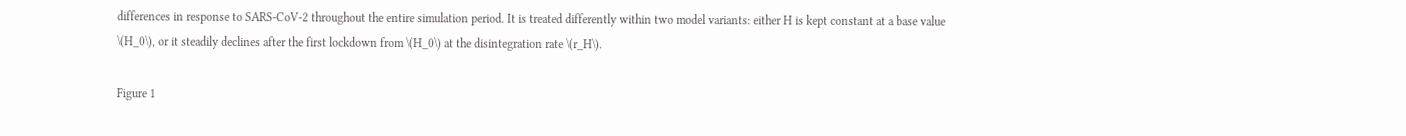differences in response to SARS-CoV-2 throughout the entire simulation period. It is treated differently within two model variants: either H is kept constant at a base value \(H_0\), or it steadily declines after the first lockdown from \(H_0\) at the disintegration rate \(r_H\).

Figure 1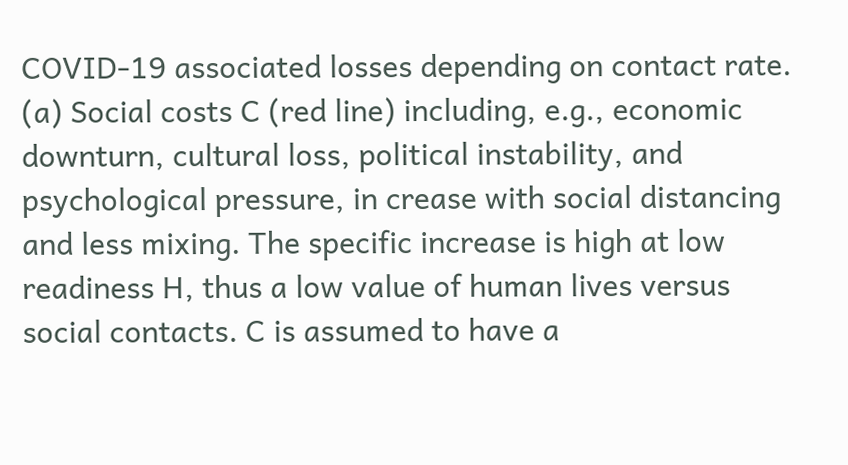COVID-19 associated losses depending on contact rate. (a) Social costs C (red line) including, e.g., economic downturn, cultural loss, political instability, and psychological pressure, in crease with social distancing and less mixing. The specific increase is high at low readiness H, thus a low value of human lives versus social contacts. C is assumed to have a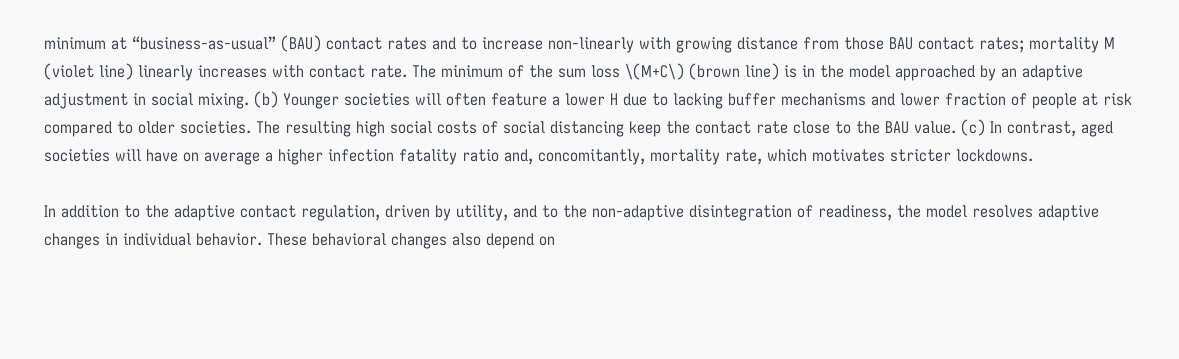minimum at “business-as-usual” (BAU) contact rates and to increase non-linearly with growing distance from those BAU contact rates; mortality M (violet line) linearly increases with contact rate. The minimum of the sum loss \(M+C\) (brown line) is in the model approached by an adaptive adjustment in social mixing. (b) Younger societies will often feature a lower H due to lacking buffer mechanisms and lower fraction of people at risk compared to older societies. The resulting high social costs of social distancing keep the contact rate close to the BAU value. (c) In contrast, aged societies will have on average a higher infection fatality ratio and, concomitantly, mortality rate, which motivates stricter lockdowns.

In addition to the adaptive contact regulation, driven by utility, and to the non-adaptive disintegration of readiness, the model resolves adaptive changes in individual behavior. These behavioral changes also depend on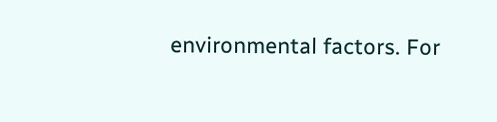environmental factors. For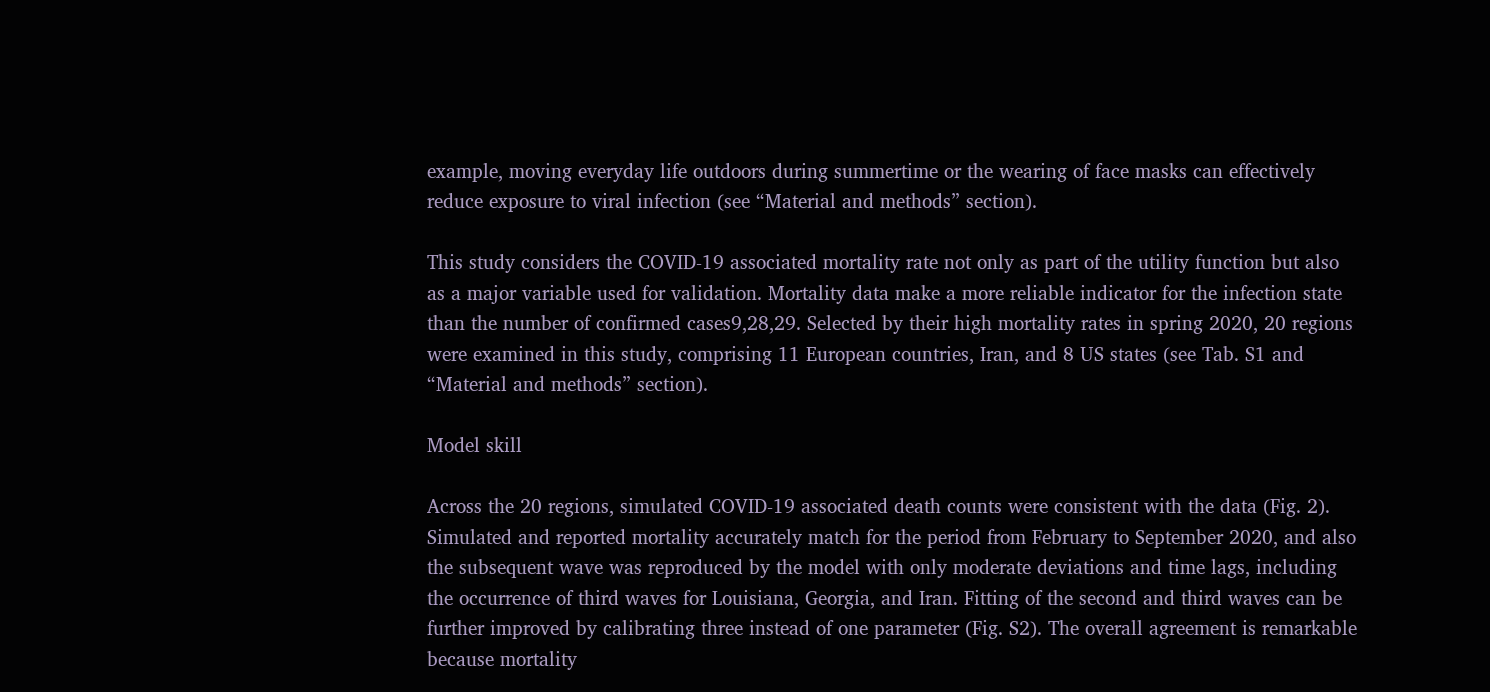example, moving everyday life outdoors during summertime or the wearing of face masks can effectively reduce exposure to viral infection (see “Material and methods” section).

This study considers the COVID-19 associated mortality rate not only as part of the utility function but also as a major variable used for validation. Mortality data make a more reliable indicator for the infection state than the number of confirmed cases9,28,29. Selected by their high mortality rates in spring 2020, 20 regions were examined in this study, comprising 11 European countries, Iran, and 8 US states (see Tab. S1 and “Material and methods” section).

Model skill

Across the 20 regions, simulated COVID-19 associated death counts were consistent with the data (Fig. 2). Simulated and reported mortality accurately match for the period from February to September 2020, and also the subsequent wave was reproduced by the model with only moderate deviations and time lags, including the occurrence of third waves for Louisiana, Georgia, and Iran. Fitting of the second and third waves can be further improved by calibrating three instead of one parameter (Fig. S2). The overall agreement is remarkable because mortality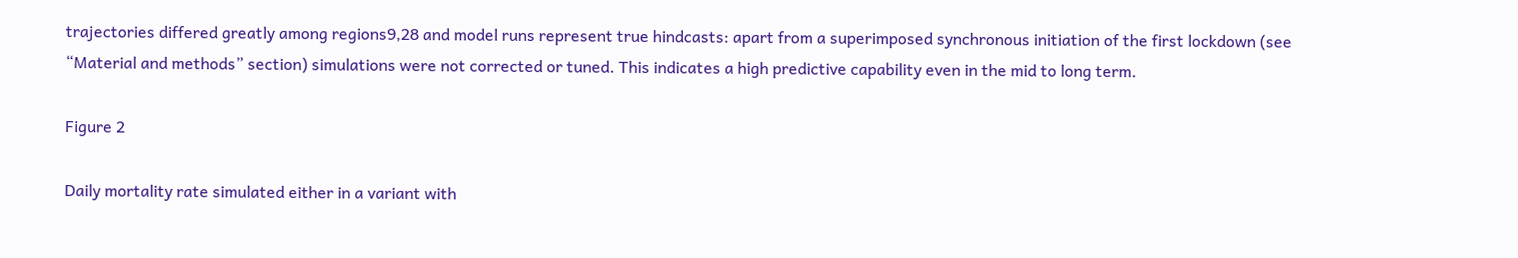trajectories differed greatly among regions9,28 and model runs represent true hindcasts: apart from a superimposed synchronous initiation of the first lockdown (see “Material and methods” section) simulations were not corrected or tuned. This indicates a high predictive capability even in the mid to long term.

Figure 2

Daily mortality rate simulated either in a variant with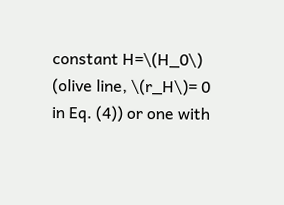constant H=\(H_0\) (olive line, \(r_H\)= 0 in Eq. (4)) or one with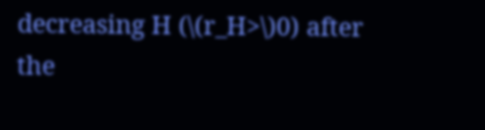decreasing H (\(r_H>\)0) after the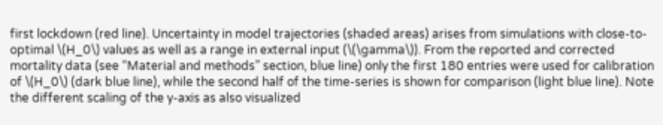first lockdown (red line). Uncertainty in model trajectories (shaded areas) arises from simulations with close-to-optimal \(H_0\) values as well as a range in external input (\(\gamma\)). From the reported and corrected mortality data (see “Material and methods” section, blue line) only the first 180 entries were used for calibration of \(H_0\) (dark blue line), while the second half of the time-series is shown for comparison (light blue line). Note the different scaling of the y-axis as also visualized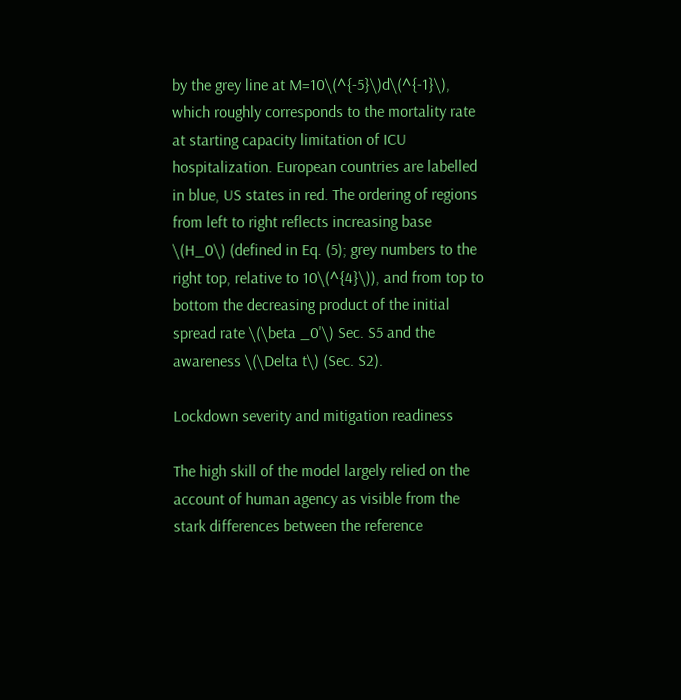by the grey line at M=10\(^{-5}\)d\(^{-1}\), which roughly corresponds to the mortality rate at starting capacity limitation of ICU hospitalization. European countries are labelled in blue, US states in red. The ordering of regions from left to right reflects increasing base \(H_0\) (defined in Eq. (5); grey numbers to the right top, relative to 10\(^{4}\)), and from top to bottom the decreasing product of the initial spread rate \(\beta _0'\) Sec. S5 and the awareness \(\Delta t\) (Sec. S2).

Lockdown severity and mitigation readiness

The high skill of the model largely relied on the account of human agency as visible from the stark differences between the reference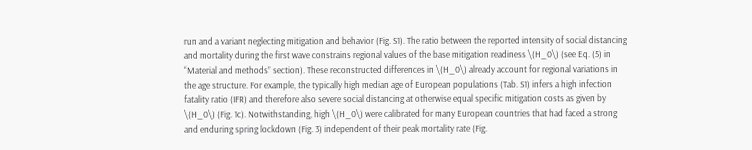run and a variant neglecting mitigation and behavior (Fig. S1). The ratio between the reported intensity of social distancing and mortality during the first wave constrains regional values of the base mitigation readiness \(H_0\) (see Eq. (5) in “Material and methods” section). These reconstructed differences in \(H_0\) already account for regional variations in the age structure. For example, the typically high median age of European populations (Tab. S1) infers a high infection fatality ratio (IFR) and therefore also severe social distancing at otherwise equal specific mitigation costs as given by \(H_0\) (Fig. 1c). Notwithstanding, high \(H_0\) were calibrated for many European countries that had faced a strong and enduring spring lockdown (Fig. 3) independent of their peak mortality rate (Fig.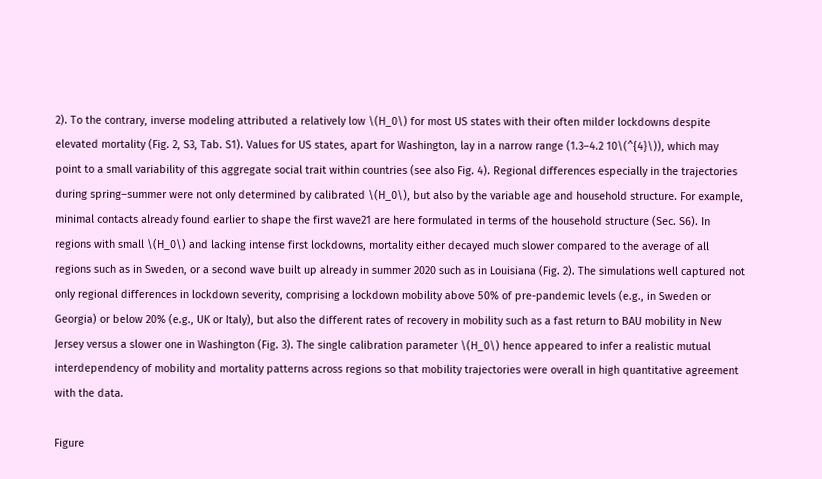2). To the contrary, inverse modeling attributed a relatively low \(H_0\) for most US states with their often milder lockdowns despite elevated mortality (Fig. 2, S3, Tab. S1). Values for US states, apart for Washington, lay in a narrow range (1.3–4.2 10\(^{4}\)), which may point to a small variability of this aggregate social trait within countries (see also Fig. 4). Regional differences especially in the trajectories during spring–summer were not only determined by calibrated \(H_0\), but also by the variable age and household structure. For example, minimal contacts already found earlier to shape the first wave21 are here formulated in terms of the household structure (Sec. S6). In regions with small \(H_0\) and lacking intense first lockdowns, mortality either decayed much slower compared to the average of all regions such as in Sweden, or a second wave built up already in summer 2020 such as in Louisiana (Fig. 2). The simulations well captured not only regional differences in lockdown severity, comprising a lockdown mobility above 50% of pre-pandemic levels (e.g., in Sweden or Georgia) or below 20% (e.g., UK or Italy), but also the different rates of recovery in mobility such as a fast return to BAU mobility in New Jersey versus a slower one in Washington (Fig. 3). The single calibration parameter \(H_0\) hence appeared to infer a realistic mutual interdependency of mobility and mortality patterns across regions so that mobility trajectories were overall in high quantitative agreement with the data.

Figure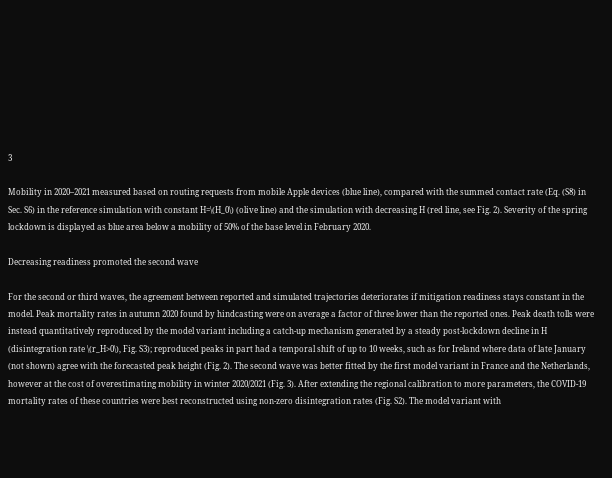3

Mobility in 2020–2021 measured based on routing requests from mobile Apple devices (blue line), compared with the summed contact rate (Eq. (S8) in Sec. S6) in the reference simulation with constant H=\(H_0\) (olive line) and the simulation with decreasing H (red line, see Fig. 2). Severity of the spring lockdown is displayed as blue area below a mobility of 50% of the base level in February 2020.

Decreasing readiness promoted the second wave

For the second or third waves, the agreement between reported and simulated trajectories deteriorates if mitigation readiness stays constant in the model. Peak mortality rates in autumn 2020 found by hindcasting were on average a factor of three lower than the reported ones. Peak death tolls were instead quantitatively reproduced by the model variant including a catch-up mechanism generated by a steady post-lockdown decline in H (disintegration rate \(r_H>0\), Fig. S3); reproduced peaks in part had a temporal shift of up to 10 weeks, such as for Ireland where data of late January (not shown) agree with the forecasted peak height (Fig. 2). The second wave was better fitted by the first model variant in France and the Netherlands, however at the cost of overestimating mobility in winter 2020/2021 (Fig. 3). After extending the regional calibration to more parameters, the COVID-19 mortality rates of these countries were best reconstructed using non-zero disintegration rates (Fig. S2). The model variant with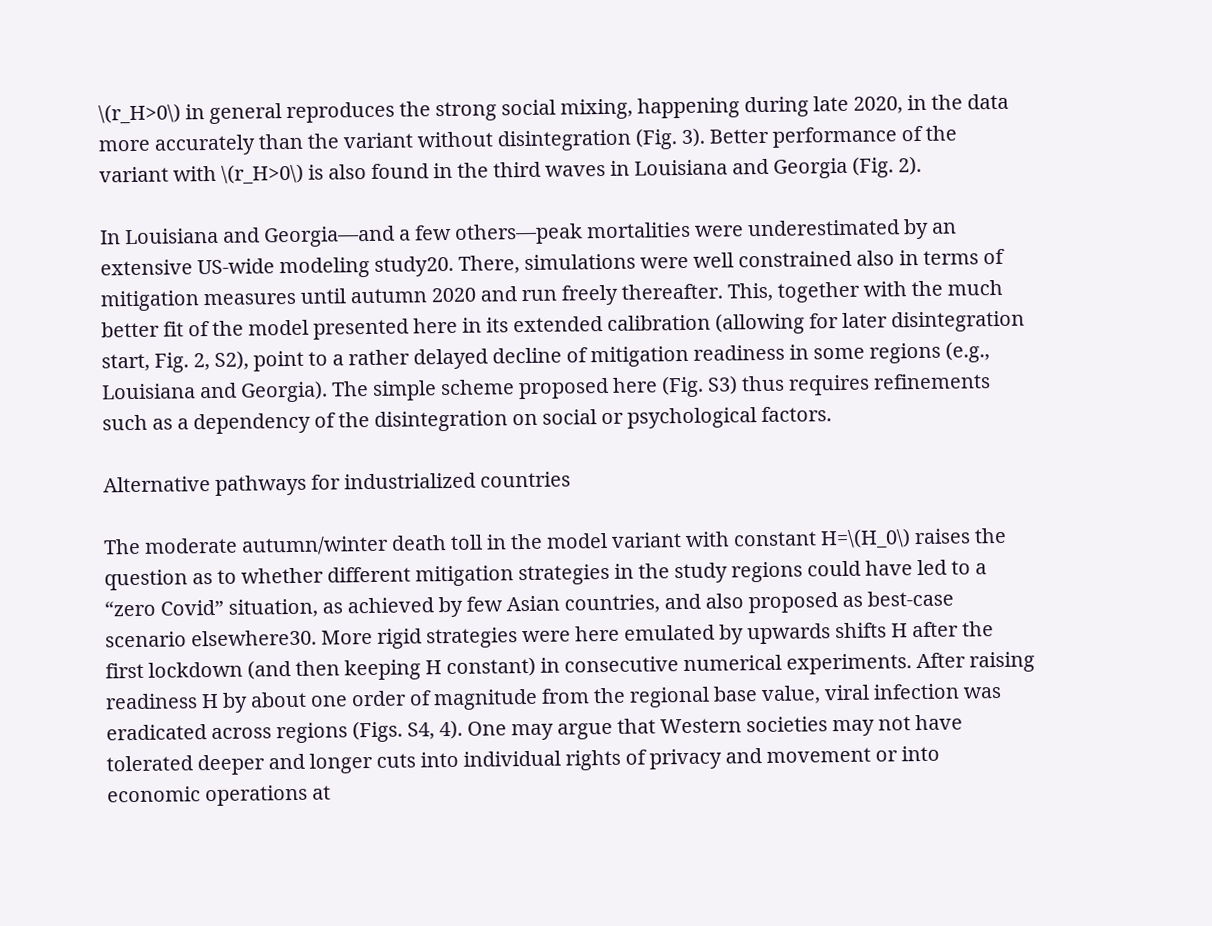\(r_H>0\) in general reproduces the strong social mixing, happening during late 2020, in the data more accurately than the variant without disintegration (Fig. 3). Better performance of the variant with \(r_H>0\) is also found in the third waves in Louisiana and Georgia (Fig. 2).

In Louisiana and Georgia—and a few others—peak mortalities were underestimated by an extensive US-wide modeling study20. There, simulations were well constrained also in terms of mitigation measures until autumn 2020 and run freely thereafter. This, together with the much better fit of the model presented here in its extended calibration (allowing for later disintegration start, Fig. 2, S2), point to a rather delayed decline of mitigation readiness in some regions (e.g., Louisiana and Georgia). The simple scheme proposed here (Fig. S3) thus requires refinements such as a dependency of the disintegration on social or psychological factors.

Alternative pathways for industrialized countries

The moderate autumn/winter death toll in the model variant with constant H=\(H_0\) raises the question as to whether different mitigation strategies in the study regions could have led to a “zero Covid” situation, as achieved by few Asian countries, and also proposed as best-case scenario elsewhere30. More rigid strategies were here emulated by upwards shifts H after the first lockdown (and then keeping H constant) in consecutive numerical experiments. After raising readiness H by about one order of magnitude from the regional base value, viral infection was eradicated across regions (Figs. S4, 4). One may argue that Western societies may not have tolerated deeper and longer cuts into individual rights of privacy and movement or into economic operations at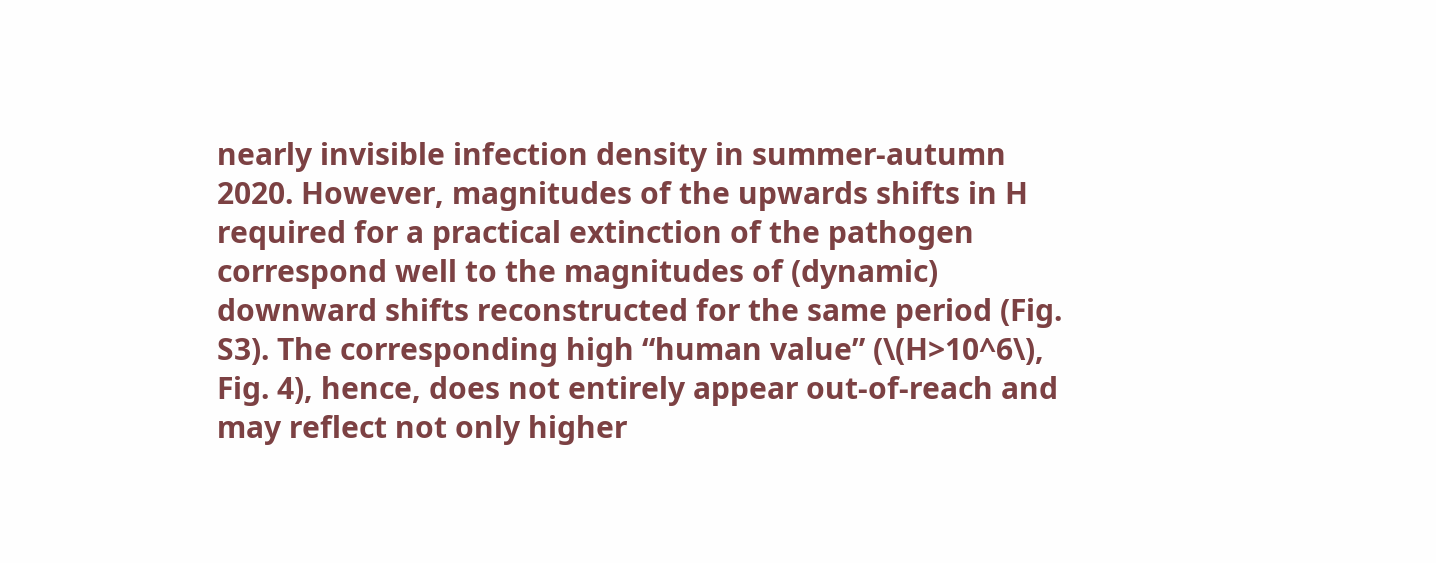nearly invisible infection density in summer-autumn 2020. However, magnitudes of the upwards shifts in H required for a practical extinction of the pathogen correspond well to the magnitudes of (dynamic) downward shifts reconstructed for the same period (Fig. S3). The corresponding high “human value” (\(H>10^6\), Fig. 4), hence, does not entirely appear out-of-reach and may reflect not only higher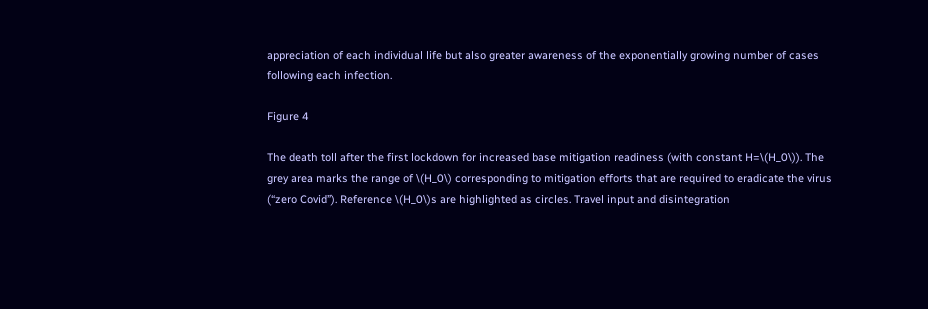appreciation of each individual life but also greater awareness of the exponentially growing number of cases following each infection.

Figure 4

The death toll after the first lockdown for increased base mitigation readiness (with constant H=\(H_0\)). The grey area marks the range of \(H_0\) corresponding to mitigation efforts that are required to eradicate the virus (“zero Covid”). Reference \(H_0\)s are highlighted as circles. Travel input and disintegration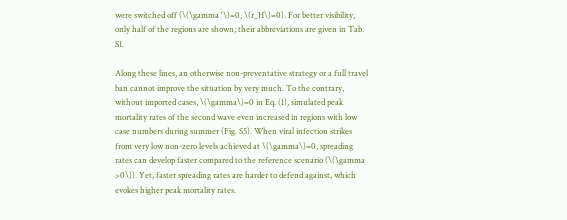were switched off (\(\gamma '\)=0, \(r_H\)=0). For better visibility, only half of the regions are shown; their abbreviations are given in Tab. S1.

Along these lines, an otherwise non-preventative strategy or a full travel ban cannot improve the situation by very much. To the contrary, without imported cases, \(\gamma\)=0 in Eq. (1), simulated peak mortality rates of the second wave even increased in regions with low case numbers during summer (Fig. S5). When viral infection strikes from very low non-zero levels achieved at \(\gamma\)=0, spreading rates can develop faster compared to the reference scenario (\(\gamma >0\)). Yet, faster spreading rates are harder to defend against, which evokes higher peak mortality rates.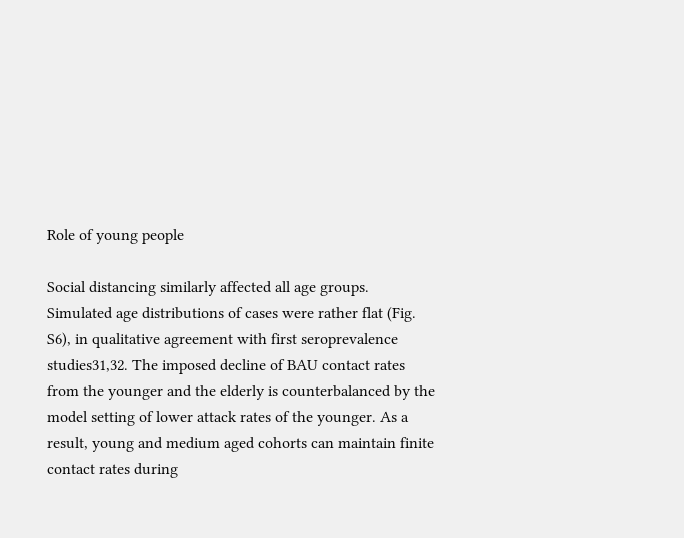Role of young people

Social distancing similarly affected all age groups. Simulated age distributions of cases were rather flat (Fig. S6), in qualitative agreement with first seroprevalence studies31,32. The imposed decline of BAU contact rates from the younger and the elderly is counterbalanced by the model setting of lower attack rates of the younger. As a result, young and medium aged cohorts can maintain finite contact rates during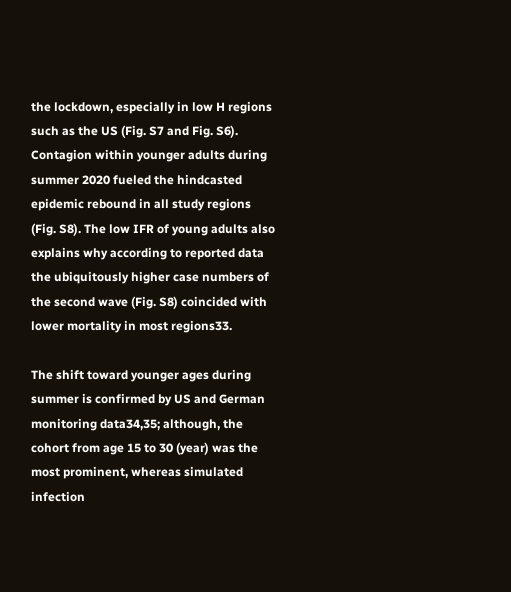the lockdown, especially in low H regions such as the US (Fig. S7 and Fig. S6). Contagion within younger adults during summer 2020 fueled the hindcasted epidemic rebound in all study regions (Fig. S8). The low IFR of young adults also explains why according to reported data the ubiquitously higher case numbers of the second wave (Fig. S8) coincided with lower mortality in most regions33.

The shift toward younger ages during summer is confirmed by US and German monitoring data34,35; although, the cohort from age 15 to 30 (year) was the most prominent, whereas simulated infection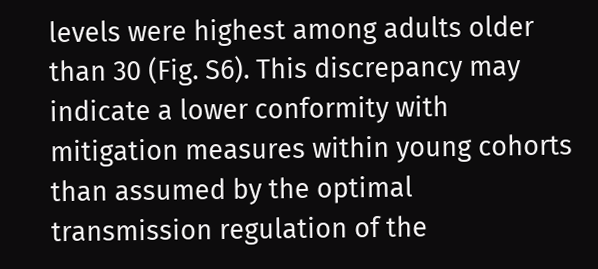levels were highest among adults older than 30 (Fig. S6). This discrepancy may indicate a lower conformity with mitigation measures within young cohorts than assumed by the optimal transmission regulation of the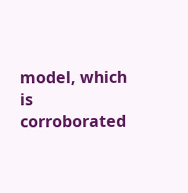model, which is corroborated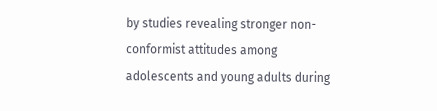by studies revealing stronger non-conformist attitudes among adolescents and young adults during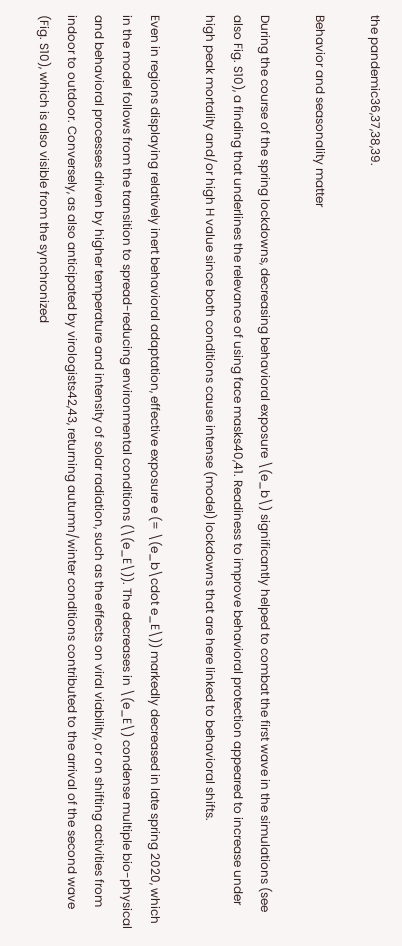the pandemic36,37,38,39.

Behavior and seasonality matter

During the course of the spring lockdowns, decreasing behavioral exposure \(e_b\) significantly helped to combat the first wave in the simulations (see also Fig. S10), a finding that underlines the relevance of using face masks40,41. Readiness to improve behavioral protection appeared to increase under high peak mortality and/or high H value since both conditions cause intense (model) lockdowns that are here linked to behavioral shifts.

Even in regions displaying relatively inert behavioral adaptation, effective exposure e (= \(e_b\cdot e_E\)) markedly decreased in late spring 2020, which in the model follows from the transition to spread-reducing environmental conditions (\(e_E\)). The decreases in \(e_E\) condense multiple bio-physical and behavioral processes driven by higher temperature and intensity of solar radiation, such as the effects on viral viability, or on shifting activities from indoor to outdoor. Conversely, as also anticipated by virologists42,43, returning autumn/winter conditions contributed to the arrival of the second wave (Fig. S10), which is also visible from the synchronized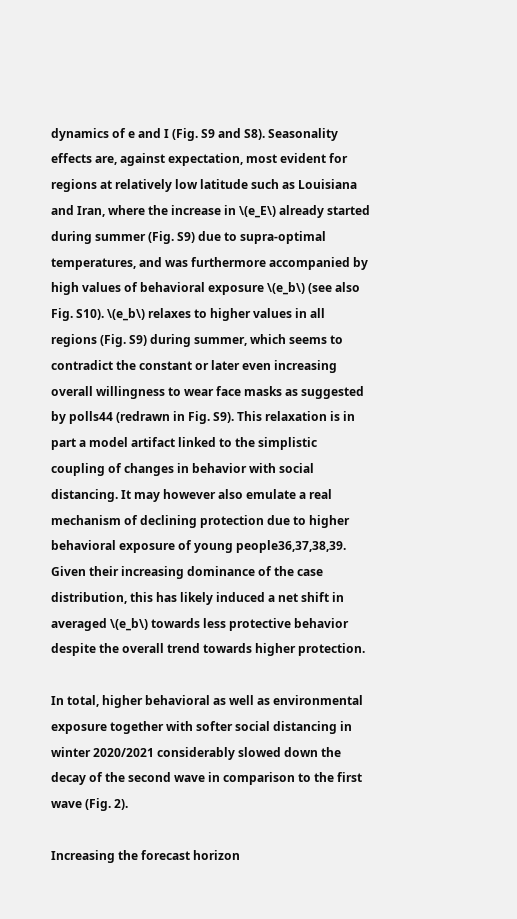dynamics of e and I (Fig. S9 and S8). Seasonality effects are, against expectation, most evident for regions at relatively low latitude such as Louisiana and Iran, where the increase in \(e_E\) already started during summer (Fig. S9) due to supra-optimal temperatures, and was furthermore accompanied by high values of behavioral exposure \(e_b\) (see also Fig. S10). \(e_b\) relaxes to higher values in all regions (Fig. S9) during summer, which seems to contradict the constant or later even increasing overall willingness to wear face masks as suggested by polls44 (redrawn in Fig. S9). This relaxation is in part a model artifact linked to the simplistic coupling of changes in behavior with social distancing. It may however also emulate a real mechanism of declining protection due to higher behavioral exposure of young people36,37,38,39. Given their increasing dominance of the case distribution, this has likely induced a net shift in averaged \(e_b\) towards less protective behavior despite the overall trend towards higher protection.

In total, higher behavioral as well as environmental exposure together with softer social distancing in winter 2020/2021 considerably slowed down the decay of the second wave in comparison to the first wave (Fig. 2).

Increasing the forecast horizon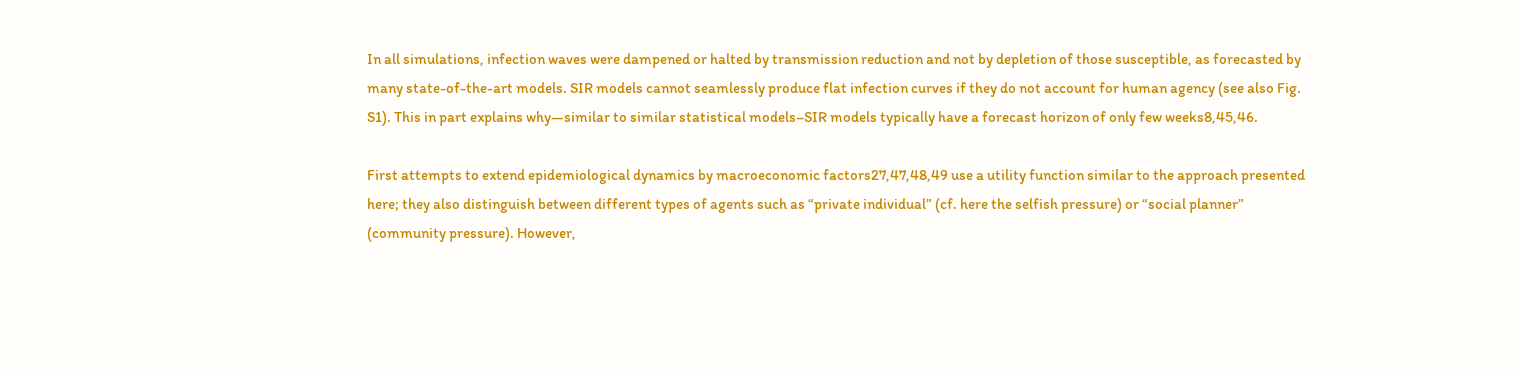In all simulations, infection waves were dampened or halted by transmission reduction and not by depletion of those susceptible, as forecasted by many state-of-the-art models. SIR models cannot seamlessly produce flat infection curves if they do not account for human agency (see also Fig. S1). This in part explains why—similar to similar statistical models–SIR models typically have a forecast horizon of only few weeks8,45,46.

First attempts to extend epidemiological dynamics by macroeconomic factors27,47,48,49 use a utility function similar to the approach presented here; they also distinguish between different types of agents such as “private individual” (cf. here the selfish pressure) or “social planner” (community pressure). However,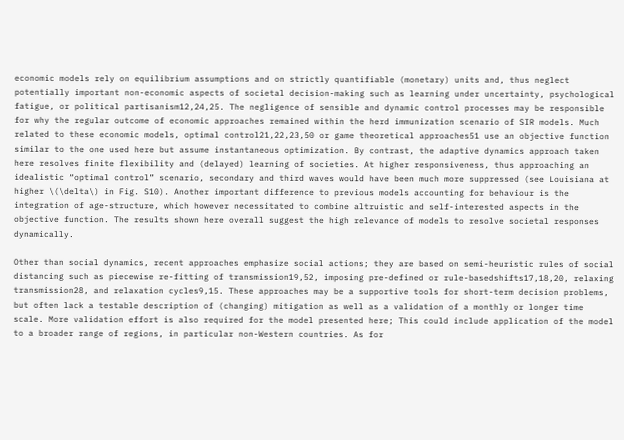economic models rely on equilibrium assumptions and on strictly quantifiable (monetary) units and, thus neglect potentially important non-economic aspects of societal decision-making such as learning under uncertainty, psychological fatigue, or political partisanism12,24,25. The negligence of sensible and dynamic control processes may be responsible for why the regular outcome of economic approaches remained within the herd immunization scenario of SIR models. Much related to these economic models, optimal control21,22,23,50 or game theoretical approaches51 use an objective function similar to the one used here but assume instantaneous optimization. By contrast, the adaptive dynamics approach taken here resolves finite flexibility and (delayed) learning of societies. At higher responsiveness, thus approaching an idealistic “optimal control” scenario, secondary and third waves would have been much more suppressed (see Louisiana at higher \(\delta\) in Fig. S10). Another important difference to previous models accounting for behaviour is the integration of age-structure, which however necessitated to combine altruistic and self-interested aspects in the objective function. The results shown here overall suggest the high relevance of models to resolve societal responses dynamically.

Other than social dynamics, recent approaches emphasize social actions; they are based on semi-heuristic rules of social distancing such as piecewise re-fitting of transmission19,52, imposing pre-defined or rule-basedshifts17,18,20, relaxing transmission28, and relaxation cycles9,15. These approaches may be a supportive tools for short-term decision problems, but often lack a testable description of (changing) mitigation as well as a validation of a monthly or longer time scale. More validation effort is also required for the model presented here; This could include application of the model to a broader range of regions, in particular non-Western countries. As for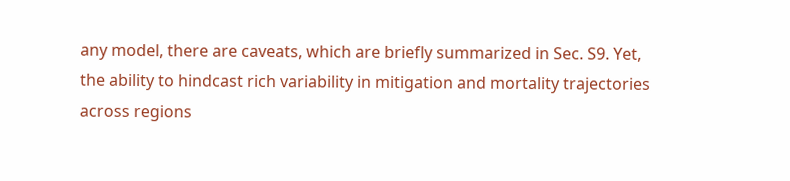any model, there are caveats, which are briefly summarized in Sec. S9. Yet, the ability to hindcast rich variability in mitigation and mortality trajectories across regions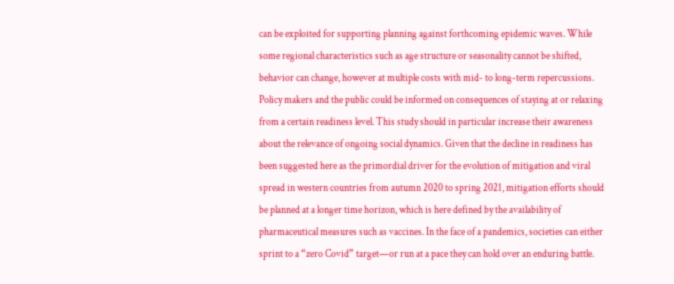can be exploited for supporting planning against forthcoming epidemic waves. While some regional characteristics such as age structure or seasonality cannot be shifted, behavior can change, however at multiple costs with mid- to long-term repercussions. Policy makers and the public could be informed on consequences of staying at or relaxing from a certain readiness level. This study should in particular increase their awareness about the relevance of ongoing social dynamics. Given that the decline in readiness has been suggested here as the primordial driver for the evolution of mitigation and viral spread in western countries from autumn 2020 to spring 2021, mitigation efforts should be planned at a longer time horizon, which is here defined by the availability of pharmaceutical measures such as vaccines. In the face of a pandemics, societies can either sprint to a “zero Covid” target—or run at a pace they can hold over an enduring battle.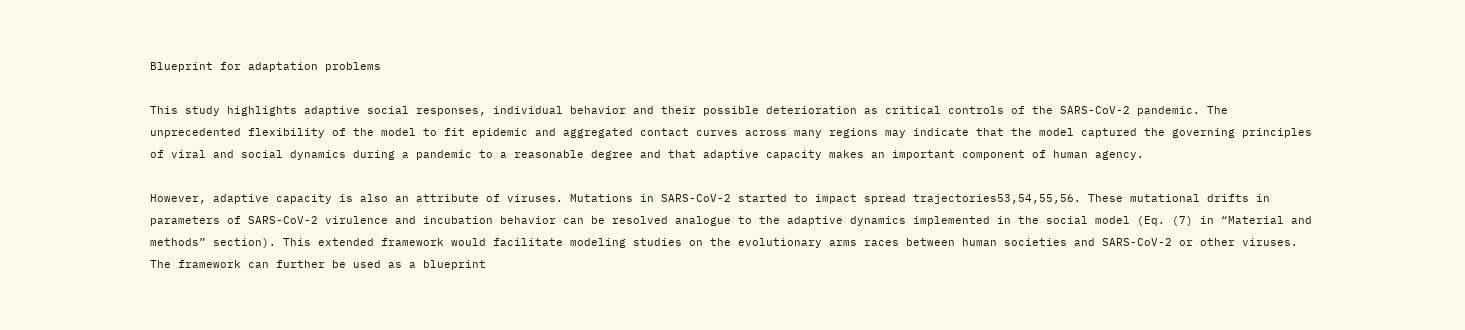Blueprint for adaptation problems

This study highlights adaptive social responses, individual behavior and their possible deterioration as critical controls of the SARS-CoV-2 pandemic. The unprecedented flexibility of the model to fit epidemic and aggregated contact curves across many regions may indicate that the model captured the governing principles of viral and social dynamics during a pandemic to a reasonable degree and that adaptive capacity makes an important component of human agency.

However, adaptive capacity is also an attribute of viruses. Mutations in SARS-CoV-2 started to impact spread trajectories53,54,55,56. These mutational drifts in parameters of SARS-CoV-2 virulence and incubation behavior can be resolved analogue to the adaptive dynamics implemented in the social model (Eq. (7) in “Material and methods” section). This extended framework would facilitate modeling studies on the evolutionary arms races between human societies and SARS-CoV-2 or other viruses. The framework can further be used as a blueprint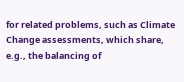for related problems, such as Climate Change assessments, which share, e.g., the balancing of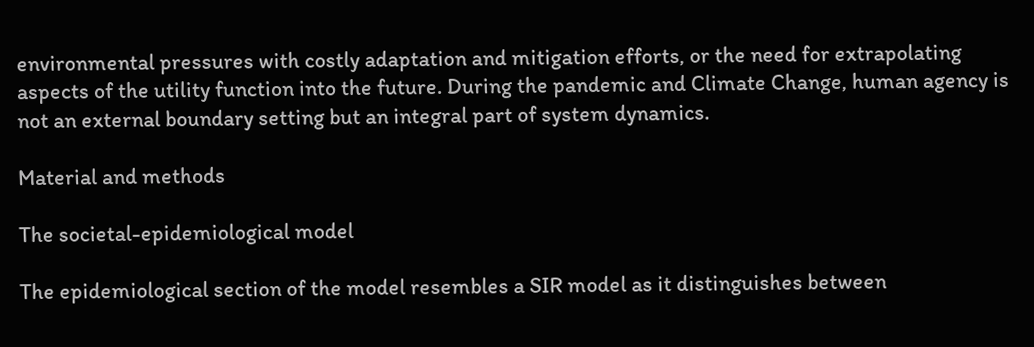environmental pressures with costly adaptation and mitigation efforts, or the need for extrapolating aspects of the utility function into the future. During the pandemic and Climate Change, human agency is not an external boundary setting but an integral part of system dynamics.

Material and methods

The societal-epidemiological model

The epidemiological section of the model resembles a SIR model as it distinguishes between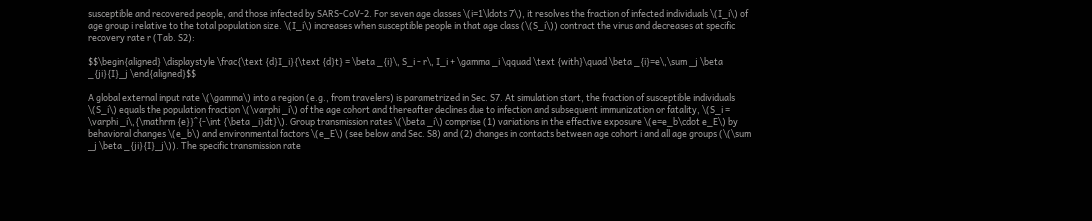susceptible and recovered people, and those infected by SARS-CoV-2. For seven age classes \(i=1\ldots 7\), it resolves the fraction of infected individuals \(I_i\) of age group i relative to the total population size. \(I_i\) increases when susceptible people in that age class (\(S_i\)) contract the virus and decreases at specific recovery rate r (Tab. S2):

$$\begin{aligned} \displaystyle \frac{\text {d}I_i}{\text {d}t} = \beta _{i}\, S_i - r\, I_i + \gamma _i \qquad \text {with}\quad \beta _{i}=e\,\sum _j \beta _{ji}{I}_j \end{aligned}$$

A global external input rate \(\gamma\) into a region (e.g., from travelers) is parametrized in Sec. S7. At simulation start, the fraction of susceptible individuals \(S_i\) equals the population fraction \(\varphi _i\) of the age cohort and thereafter declines due to infection and subsequent immunization or fatality, \(S_i = \varphi _i\,{\mathrm {e}}^{-\int {\beta _i}dt}\). Group transmission rates \(\beta _i\) comprise (1) variations in the effective exposure \(e=e_b\cdot e_E\) by behavioral changes \(e_b\) and environmental factors \(e_E\) (see below and Sec. S8) and (2) changes in contacts between age cohort i and all age groups (\(\sum _j \beta _{ji}{I}_j\)). The specific transmission rate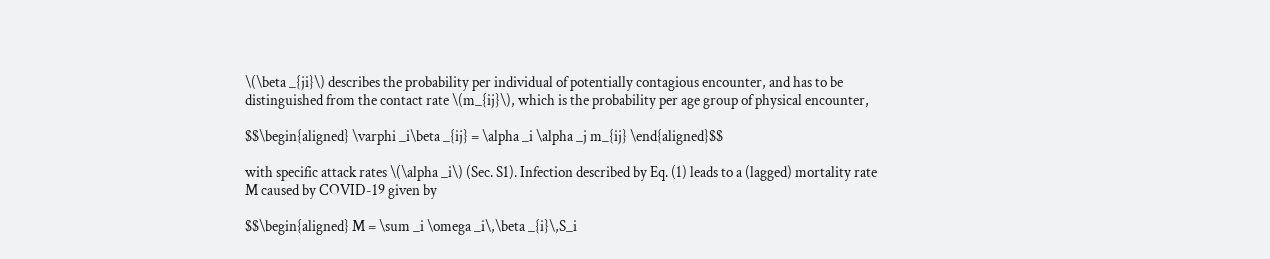\(\beta _{ji}\) describes the probability per individual of potentially contagious encounter, and has to be distinguished from the contact rate \(m_{ij}\), which is the probability per age group of physical encounter,

$$\begin{aligned} \varphi _i\beta _{ij} = \alpha _i \alpha _j m_{ij} \end{aligned}$$

with specific attack rates \(\alpha _i\) (Sec. S1). Infection described by Eq. (1) leads to a (lagged) mortality rate M caused by COVID-19 given by

$$\begin{aligned} M = \sum _i \omega _i\,\beta _{i}\,S_i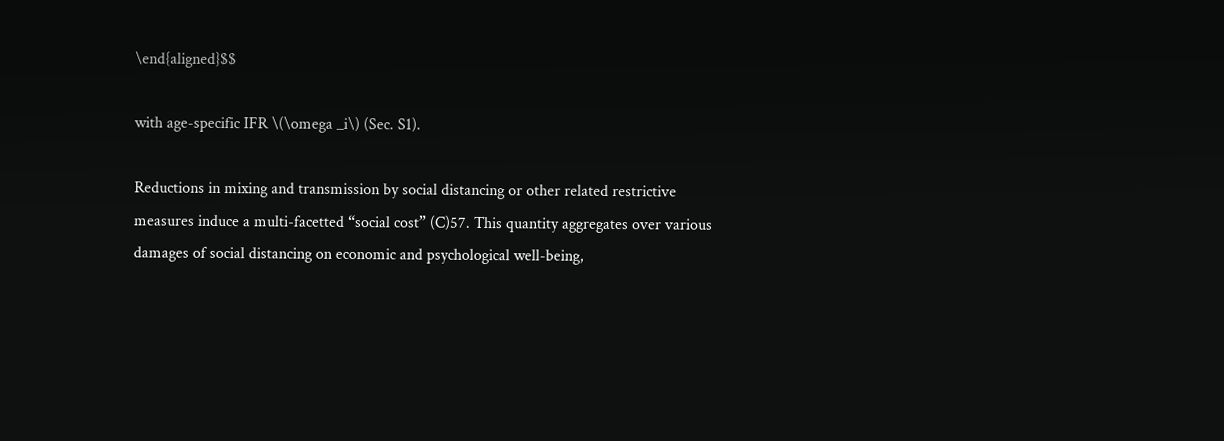\end{aligned}$$

with age-specific IFR \(\omega _i\) (Sec. S1).

Reductions in mixing and transmission by social distancing or other related restrictive measures induce a multi-facetted “social cost” (C)57. This quantity aggregates over various damages of social distancing on economic and psychological well-being,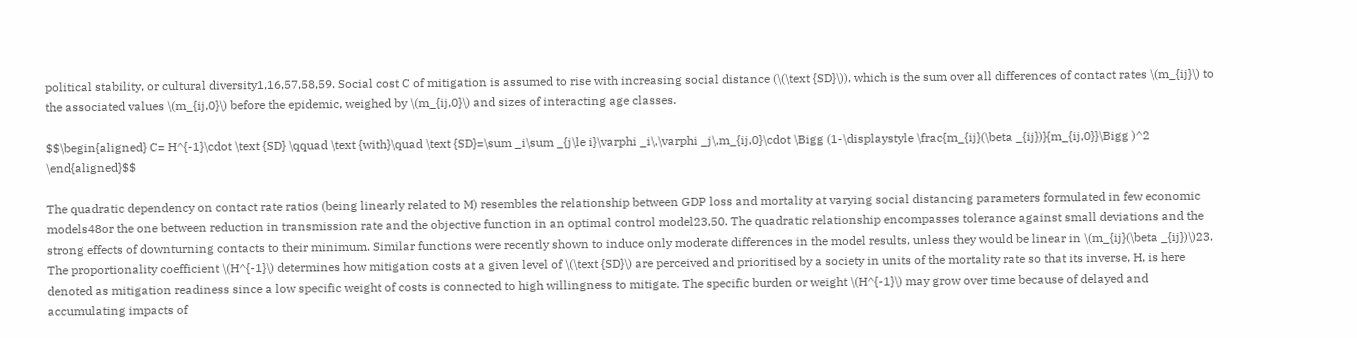political stability, or cultural diversity1,16,57,58,59. Social cost C of mitigation is assumed to rise with increasing social distance (\(\text {SD}\)), which is the sum over all differences of contact rates \(m_{ij}\) to the associated values \(m_{ij,0}\) before the epidemic, weighed by \(m_{ij,0}\) and sizes of interacting age classes.

$$\begin{aligned} C= H^{-1}\cdot \text {SD} \qquad \text {with}\quad \text {SD}=\sum _i\sum _{j\le i}\varphi _i\,\varphi _j\,m_{ij,0}\cdot \Bigg (1-\displaystyle \frac{m_{ij}(\beta _{ij})}{m_{ij,0}}\Bigg )^2 \end{aligned}$$

The quadratic dependency on contact rate ratios (being linearly related to M) resembles the relationship between GDP loss and mortality at varying social distancing parameters formulated in few economic models48or the one between reduction in transmission rate and the objective function in an optimal control model23,50. The quadratic relationship encompasses tolerance against small deviations and the strong effects of downturning contacts to their minimum. Similar functions were recently shown to induce only moderate differences in the model results, unless they would be linear in \(m_{ij}(\beta _{ij})\)23. The proportionality coefficient \(H^{-1}\) determines how mitigation costs at a given level of \(\text {SD}\) are perceived and prioritised by a society in units of the mortality rate so that its inverse, H, is here denoted as mitigation readiness since a low specific weight of costs is connected to high willingness to mitigate. The specific burden or weight \(H^{-1}\) may grow over time because of delayed and accumulating impacts of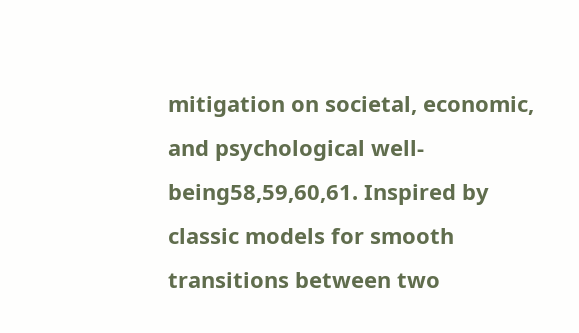mitigation on societal, economic, and psychological well-being58,59,60,61. Inspired by classic models for smooth transitions between two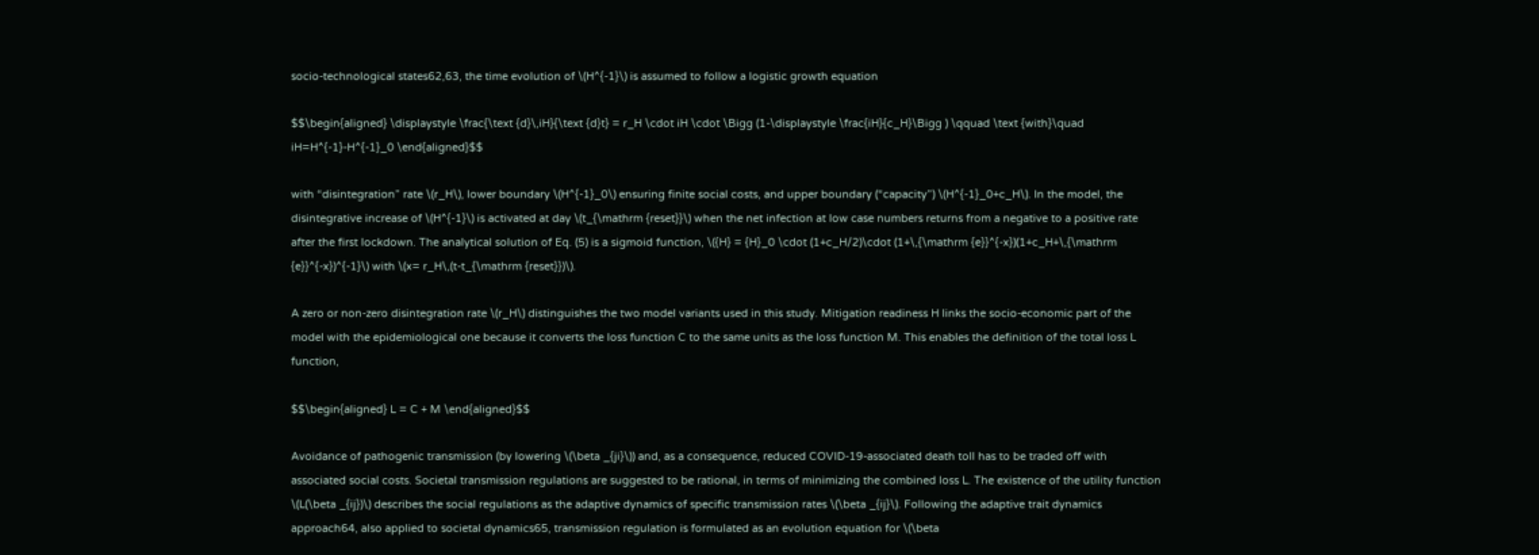socio-technological states62,63, the time evolution of \(H^{-1}\) is assumed to follow a logistic growth equation

$$\begin{aligned} \displaystyle \frac{\text {d}\,iH}{\text {d}t} = r_H \cdot iH \cdot \Bigg (1-\displaystyle \frac{iH}{c_H}\Bigg ) \qquad \text {with}\quad iH=H^{-1}-H^{-1}_0 \end{aligned}$$

with “disintegration” rate \(r_H\), lower boundary \(H^{-1}_0\) ensuring finite social costs, and upper boundary (“capacity”) \(H^{-1}_0+c_H\). In the model, the disintegrative increase of \(H^{-1}\) is activated at day \(t_{\mathrm {reset}}\) when the net infection at low case numbers returns from a negative to a positive rate after the first lockdown. The analytical solution of Eq. (5) is a sigmoid function, \({H} = {H}_0 \cdot (1+c_H/2)\cdot (1+\,{\mathrm {e}}^{-x})(1+c_H+\,{\mathrm {e}}^{-x})^{-1}\) with \(x= r_H\,(t-t_{\mathrm {reset}})\).

A zero or non-zero disintegration rate \(r_H\) distinguishes the two model variants used in this study. Mitigation readiness H links the socio-economic part of the model with the epidemiological one because it converts the loss function C to the same units as the loss function M. This enables the definition of the total loss L function,

$$\begin{aligned} L = C + M \end{aligned}$$

Avoidance of pathogenic transmission (by lowering \(\beta _{ji}\)) and, as a consequence, reduced COVID-19-associated death toll has to be traded off with associated social costs. Societal transmission regulations are suggested to be rational, in terms of minimizing the combined loss L. The existence of the utility function \(L(\beta _{ij})\) describes the social regulations as the adaptive dynamics of specific transmission rates \(\beta _{ij}\). Following the adaptive trait dynamics approach64, also applied to societal dynamics65, transmission regulation is formulated as an evolution equation for \(\beta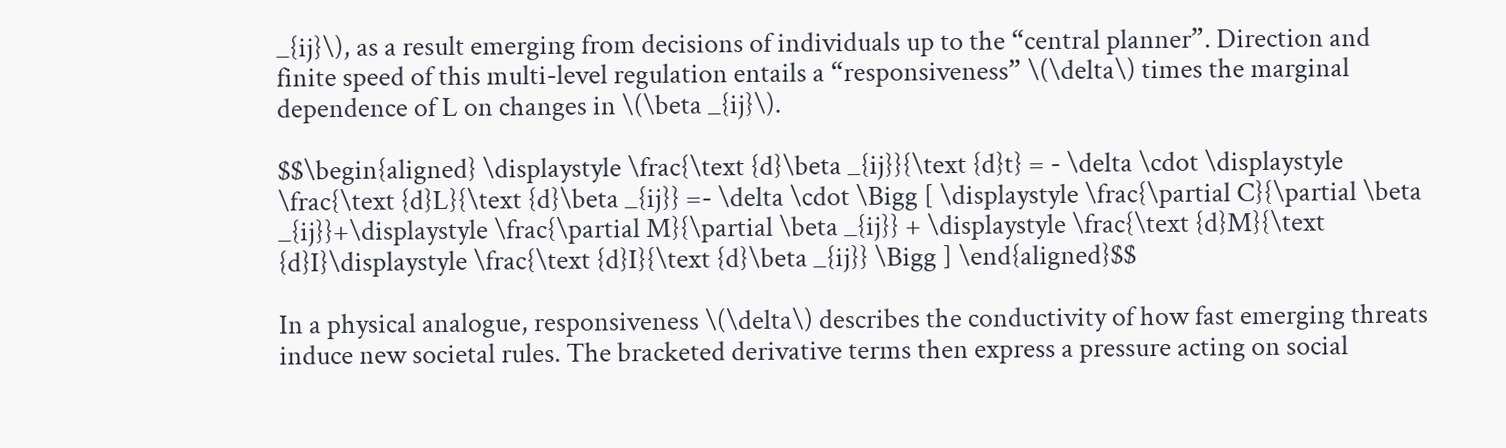_{ij}\), as a result emerging from decisions of individuals up to the “central planner”. Direction and finite speed of this multi-level regulation entails a “responsiveness” \(\delta\) times the marginal dependence of L on changes in \(\beta _{ij}\).

$$\begin{aligned} \displaystyle \frac{\text {d}\beta _{ij}}{\text {d}t} = - \delta \cdot \displaystyle \frac{\text {d}L}{\text {d}\beta _{ij}} =- \delta \cdot \Bigg [ \displaystyle \frac{\partial C}{\partial \beta _{ij}}+\displaystyle \frac{\partial M}{\partial \beta _{ij}} + \displaystyle \frac{\text {d}M}{\text {d}I}\displaystyle \frac{\text {d}I}{\text {d}\beta _{ij}} \Bigg ] \end{aligned}$$

In a physical analogue, responsiveness \(\delta\) describes the conductivity of how fast emerging threats induce new societal rules. The bracketed derivative terms then express a pressure acting on social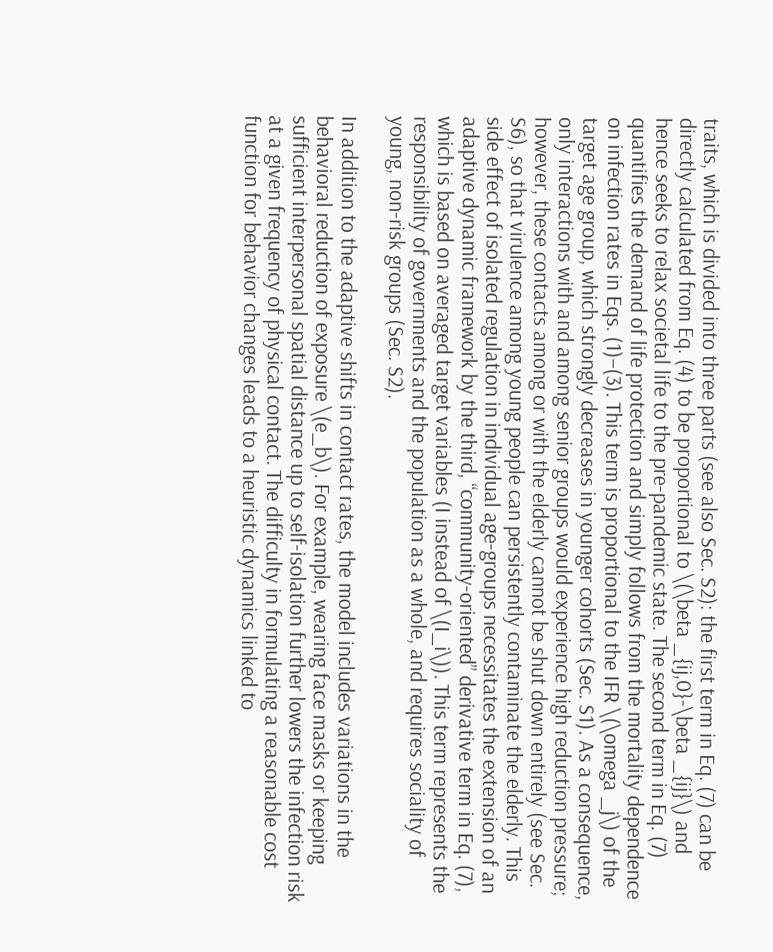traits, which is divided into three parts (see also Sec. S2): the first term in Eq. (7) can be directly calculated from Eq. (4) to be proportional to \(\beta _{ij,0}-\beta _{ij}\) and hence seeks to relax societal life to the pre-pandemic state. The second term in Eq. (7) quantifies the demand of life protection and simply follows from the mortality dependence on infection rates in Eqs. (1)–(3). This term is proportional to the IFR \(\omega _j\) of the target age group, which strongly decreases in younger cohorts (Sec. S1). As a consequence, only interactions with and among senior groups would experience high reduction pressure; however, these contacts among or with the elderly cannot be shut down entirely (see Sec. S6), so that virulence among young people can persistently contaminate the elderly. This side effect of isolated regulation in individual age-groups necessitates the extension of an adaptive dynamic framework by the third, “community-oriented” derivative term in Eq. (7), which is based on averaged target variables (I instead of \(I_i\)). This term represents the responsibility of governments and the population as a whole, and requires sociality of young, non-risk groups (Sec. S2).

In addition to the adaptive shifts in contact rates, the model includes variations in the behavioral reduction of exposure \(e_b\). For example, wearing face masks or keeping sufficient interpersonal spatial distance up to self-isolation further lowers the infection risk at a given frequency of physical contact. The difficulty in formulating a reasonable cost function for behavior changes leads to a heuristic dynamics linked to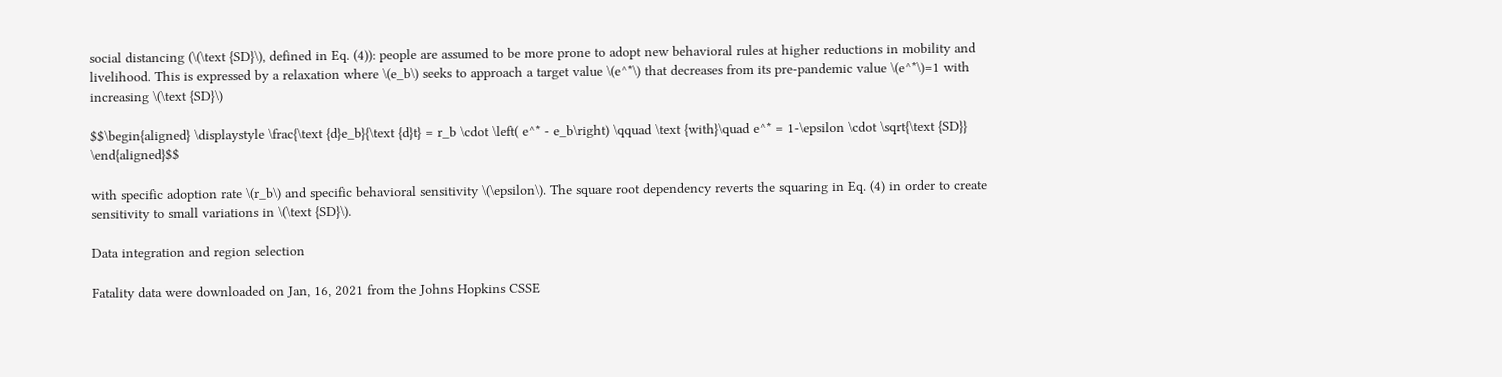social distancing (\(\text {SD}\), defined in Eq. (4)): people are assumed to be more prone to adopt new behavioral rules at higher reductions in mobility and livelihood. This is expressed by a relaxation where \(e_b\) seeks to approach a target value \(e^*\) that decreases from its pre-pandemic value \(e^*\)=1 with increasing \(\text {SD}\)

$$\begin{aligned} \displaystyle \frac{\text {d}e_b}{\text {d}t} = r_b \cdot \left( e^* - e_b\right) \qquad \text {with}\quad e^* = 1-\epsilon \cdot \sqrt{\text {SD}} \end{aligned}$$

with specific adoption rate \(r_b\) and specific behavioral sensitivity \(\epsilon\). The square root dependency reverts the squaring in Eq. (4) in order to create sensitivity to small variations in \(\text {SD}\).

Data integration and region selection

Fatality data were downloaded on Jan, 16, 2021 from the Johns Hopkins CSSE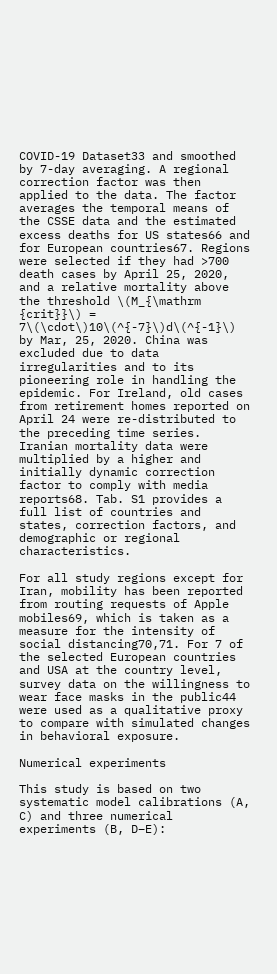COVID-19 Dataset33 and smoothed by 7-day averaging. A regional correction factor was then applied to the data. The factor averages the temporal means of the CSSE data and the estimated excess deaths for US states66 and for European countries67. Regions were selected if they had >700 death cases by April 25, 2020, and a relative mortality above the threshold \(M_{\mathrm {crit}}\) = 7\(\cdot\)10\(^{-7}\)d\(^{-1}\) by Mar, 25, 2020. China was excluded due to data irregularities and to its pioneering role in handling the epidemic. For Ireland, old cases from retirement homes reported on April 24 were re-distributed to the preceding time series. Iranian mortality data were multiplied by a higher and initially dynamic correction factor to comply with media reports68. Tab. S1 provides a full list of countries and states, correction factors, and demographic or regional characteristics.

For all study regions except for Iran, mobility has been reported from routing requests of Apple mobiles69, which is taken as a measure for the intensity of social distancing70,71. For 7 of the selected European countries and USA at the country level, survey data on the willingness to wear face masks in the public44 were used as a qualitative proxy to compare with simulated changes in behavioral exposure.

Numerical experiments

This study is based on two systematic model calibrations (A, C) and three numerical experiments (B, D–E):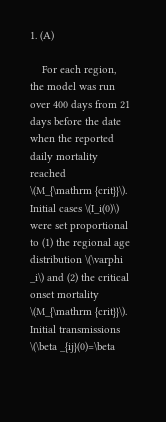1. (A)

    For each region, the model was run over 400 days from 21 days before the date when the reported daily mortality reached \(M_{\mathrm {crit}}\). Initial cases \(I_i(0)\) were set proportional to (1) the regional age distribution \(\varphi _i\) and (2) the critical onset mortality \(M_{\mathrm {crit}}\). Initial transmissions \(\beta _{ij}(0)=\beta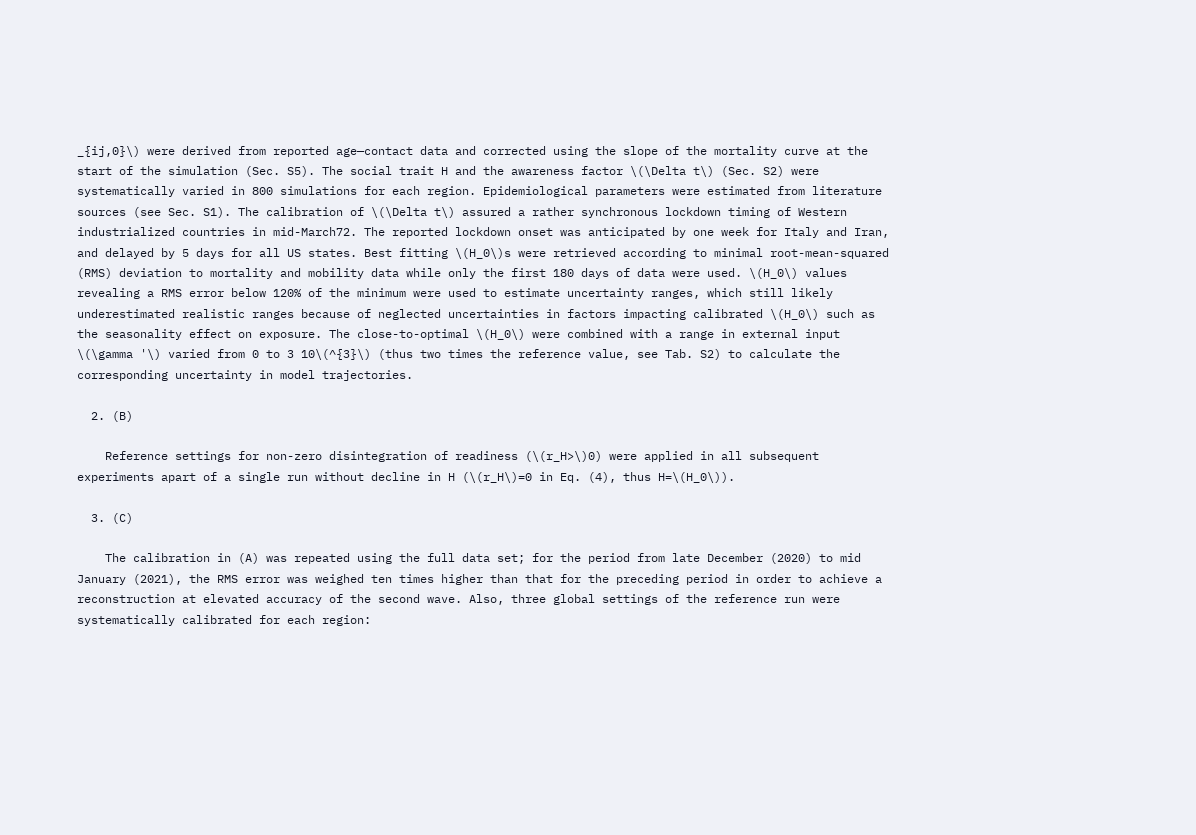_{ij,0}\) were derived from reported age—contact data and corrected using the slope of the mortality curve at the start of the simulation (Sec. S5). The social trait H and the awareness factor \(\Delta t\) (Sec. S2) were systematically varied in 800 simulations for each region. Epidemiological parameters were estimated from literature sources (see Sec. S1). The calibration of \(\Delta t\) assured a rather synchronous lockdown timing of Western industrialized countries in mid-March72. The reported lockdown onset was anticipated by one week for Italy and Iran, and delayed by 5 days for all US states. Best fitting \(H_0\)s were retrieved according to minimal root-mean-squared (RMS) deviation to mortality and mobility data while only the first 180 days of data were used. \(H_0\) values revealing a RMS error below 120% of the minimum were used to estimate uncertainty ranges, which still likely underestimated realistic ranges because of neglected uncertainties in factors impacting calibrated \(H_0\) such as the seasonality effect on exposure. The close-to-optimal \(H_0\) were combined with a range in external input \(\gamma '\) varied from 0 to 3 10\(^{3}\) (thus two times the reference value, see Tab. S2) to calculate the corresponding uncertainty in model trajectories.

  2. (B)

    Reference settings for non-zero disintegration of readiness (\(r_H>\)0) were applied in all subsequent experiments apart of a single run without decline in H (\(r_H\)=0 in Eq. (4), thus H=\(H_0\)).

  3. (C)

    The calibration in (A) was repeated using the full data set; for the period from late December (2020) to mid January (2021), the RMS error was weighed ten times higher than that for the preceding period in order to achieve a reconstruction at elevated accuracy of the second wave. Also, three global settings of the reference run were systematically calibrated for each region: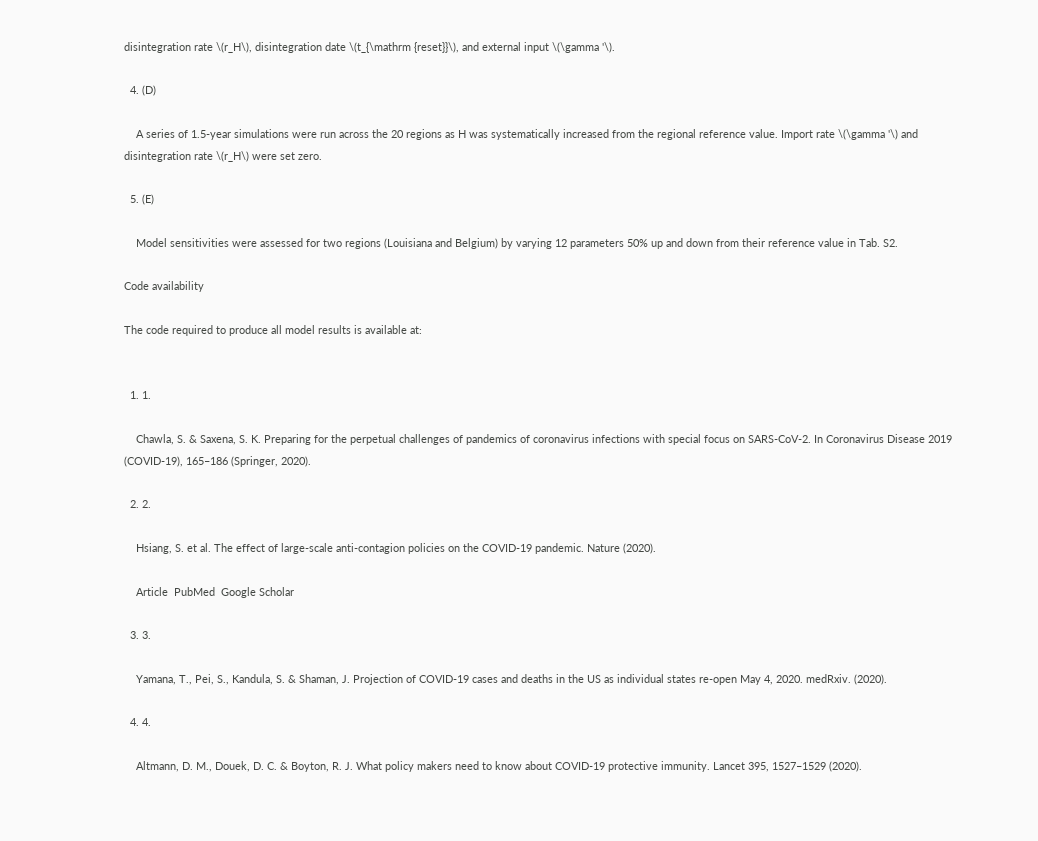disintegration rate \(r_H\), disintegration date \(t_{\mathrm {reset}}\), and external input \(\gamma '\).

  4. (D)

    A series of 1.5-year simulations were run across the 20 regions as H was systematically increased from the regional reference value. Import rate \(\gamma '\) and disintegration rate \(r_H\) were set zero.

  5. (E)

    Model sensitivities were assessed for two regions (Louisiana and Belgium) by varying 12 parameters 50% up and down from their reference value in Tab. S2.

Code availability

The code required to produce all model results is available at:


  1. 1.

    Chawla, S. & Saxena, S. K. Preparing for the perpetual challenges of pandemics of coronavirus infections with special focus on SARS-CoV-2. In Coronavirus Disease 2019 (COVID-19), 165–186 (Springer, 2020).

  2. 2.

    Hsiang, S. et al. The effect of large-scale anti-contagion policies on the COVID-19 pandemic. Nature (2020).

    Article  PubMed  Google Scholar

  3. 3.

    Yamana, T., Pei, S., Kandula, S. & Shaman, J. Projection of COVID-19 cases and deaths in the US as individual states re-open May 4, 2020. medRxiv. (2020).

  4. 4.

    Altmann, D. M., Douek, D. C. & Boyton, R. J. What policy makers need to know about COVID-19 protective immunity. Lancet 395, 1527–1529 (2020).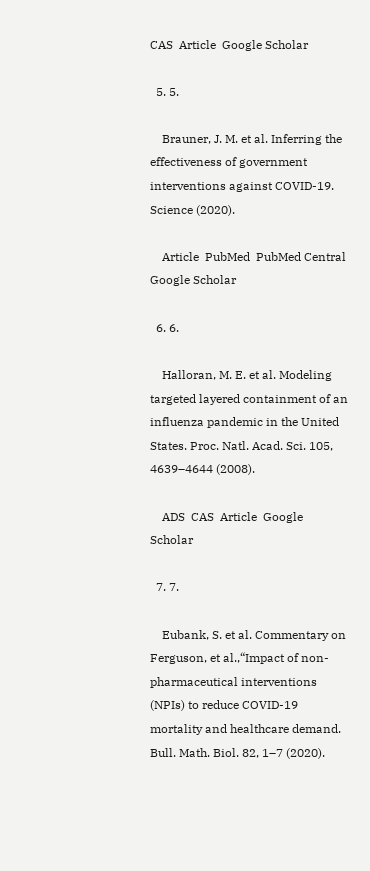CAS  Article  Google Scholar

  5. 5.

    Brauner, J. M. et al. Inferring the effectiveness of government interventions against COVID-19. Science (2020).

    Article  PubMed  PubMed Central  Google Scholar

  6. 6.

    Halloran, M. E. et al. Modeling targeted layered containment of an influenza pandemic in the United States. Proc. Natl. Acad. Sci. 105, 4639–4644 (2008).

    ADS  CAS  Article  Google Scholar

  7. 7.

    Eubank, S. et al. Commentary on Ferguson, et al.,“Impact of non-pharmaceutical interventions (NPIs) to reduce COVID-19 mortality and healthcare demand. Bull. Math. Biol. 82, 1–7 (2020).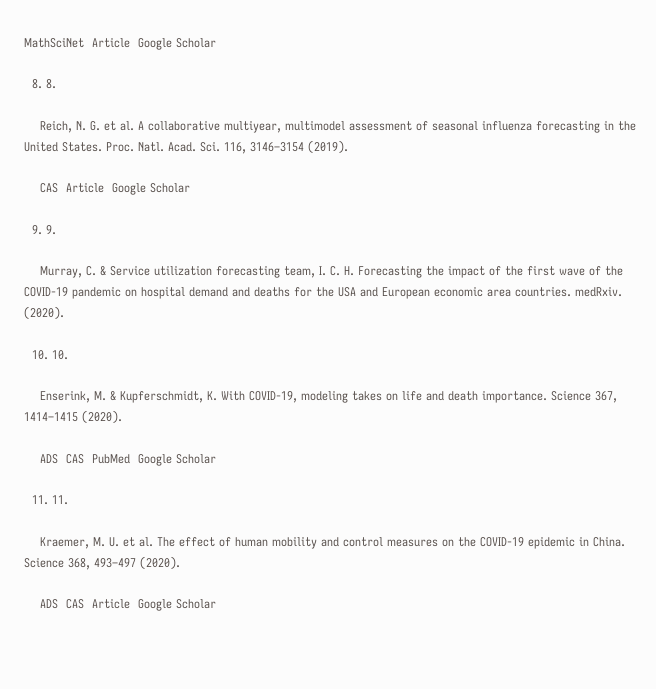MathSciNet  Article  Google Scholar

  8. 8.

    Reich, N. G. et al. A collaborative multiyear, multimodel assessment of seasonal influenza forecasting in the United States. Proc. Natl. Acad. Sci. 116, 3146–3154 (2019).

    CAS  Article  Google Scholar

  9. 9.

    Murray, C. & Service utilization forecasting team, I. C. H. Forecasting the impact of the first wave of the COVID-19 pandemic on hospital demand and deaths for the USA and European economic area countries. medRxiv. (2020).

  10. 10.

    Enserink, M. & Kupferschmidt, K. With COVID-19, modeling takes on life and death importance. Science 367, 1414–1415 (2020).

    ADS  CAS  PubMed  Google Scholar

  11. 11.

    Kraemer, M. U. et al. The effect of human mobility and control measures on the COVID-19 epidemic in China. Science 368, 493–497 (2020).

    ADS  CAS  Article  Google Scholar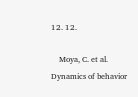12. 12.

    Moya, C. et al. Dynamics of behavior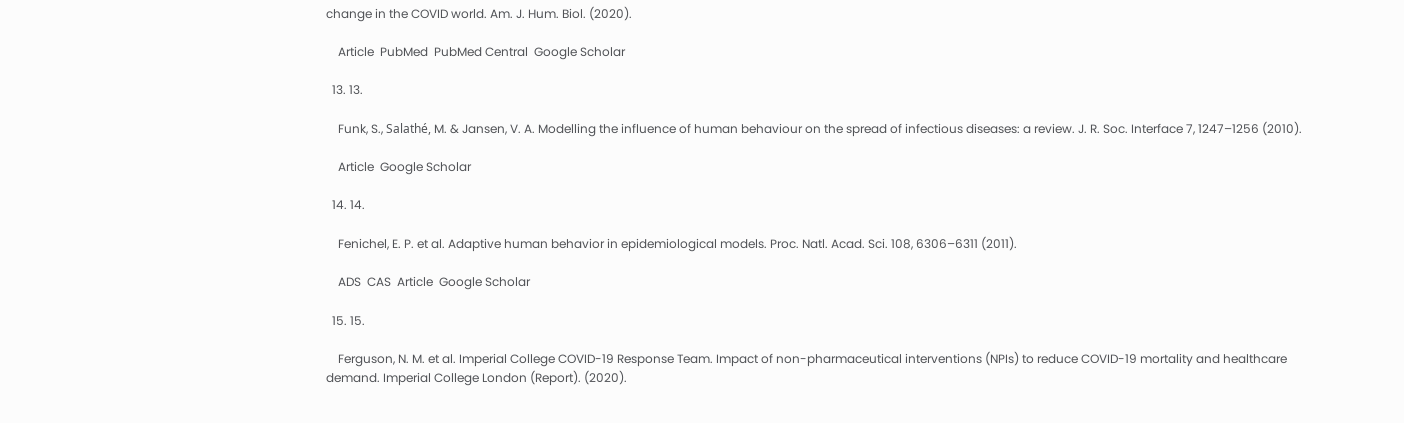change in the COVID world. Am. J. Hum. Biol. (2020).

    Article  PubMed  PubMed Central  Google Scholar

  13. 13.

    Funk, S., Salathé, M. & Jansen, V. A. Modelling the influence of human behaviour on the spread of infectious diseases: a review. J. R. Soc. Interface 7, 1247–1256 (2010).

    Article  Google Scholar

  14. 14.

    Fenichel, E. P. et al. Adaptive human behavior in epidemiological models. Proc. Natl. Acad. Sci. 108, 6306–6311 (2011).

    ADS  CAS  Article  Google Scholar

  15. 15.

    Ferguson, N. M. et al. Imperial College COVID-19 Response Team. Impact of non-pharmaceutical interventions (NPIs) to reduce COVID-19 mortality and healthcare demand. Imperial College London (Report). (2020).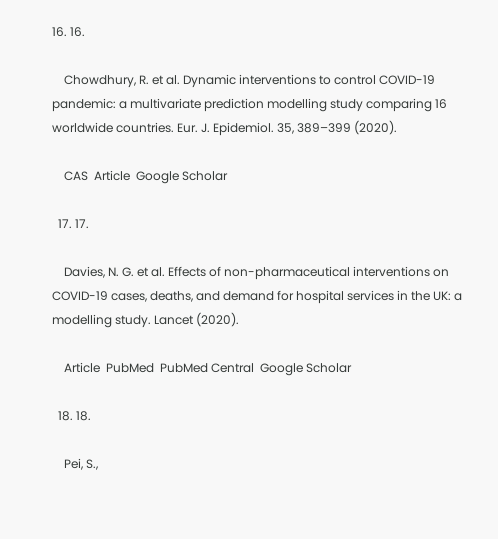16. 16.

    Chowdhury, R. et al. Dynamic interventions to control COVID-19 pandemic: a multivariate prediction modelling study comparing 16 worldwide countries. Eur. J. Epidemiol. 35, 389–399 (2020).

    CAS  Article  Google Scholar

  17. 17.

    Davies, N. G. et al. Effects of non-pharmaceutical interventions on COVID-19 cases, deaths, and demand for hospital services in the UK: a modelling study. Lancet (2020).

    Article  PubMed  PubMed Central  Google Scholar

  18. 18.

    Pei, S.,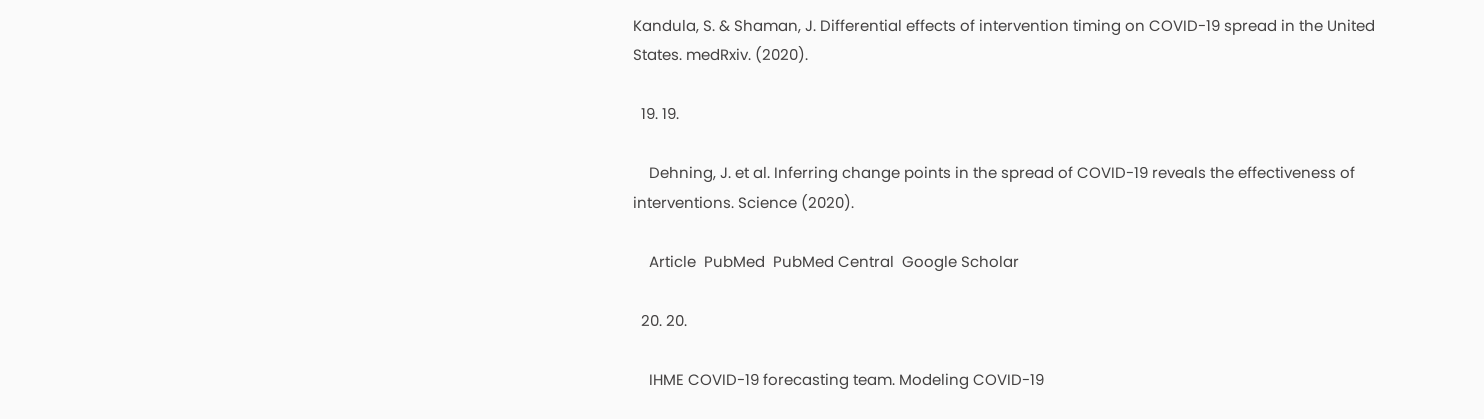Kandula, S. & Shaman, J. Differential effects of intervention timing on COVID-19 spread in the United States. medRxiv. (2020).

  19. 19.

    Dehning, J. et al. Inferring change points in the spread of COVID-19 reveals the effectiveness of interventions. Science (2020).

    Article  PubMed  PubMed Central  Google Scholar

  20. 20.

    IHME COVID-19 forecasting team. Modeling COVID-19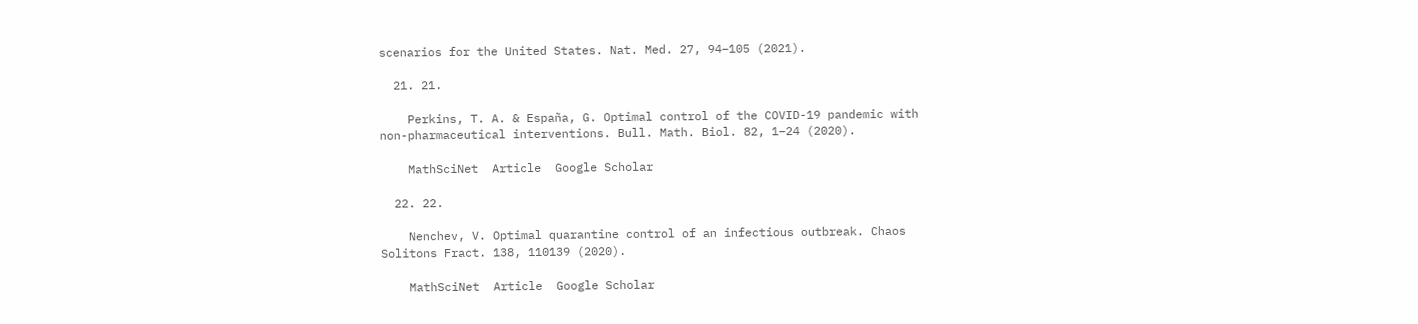scenarios for the United States. Nat. Med. 27, 94–105 (2021).

  21. 21.

    Perkins, T. A. & España, G. Optimal control of the COVID-19 pandemic with non-pharmaceutical interventions. Bull. Math. Biol. 82, 1–24 (2020).

    MathSciNet  Article  Google Scholar

  22. 22.

    Nenchev, V. Optimal quarantine control of an infectious outbreak. Chaos Solitons Fract. 138, 110139 (2020).

    MathSciNet  Article  Google Scholar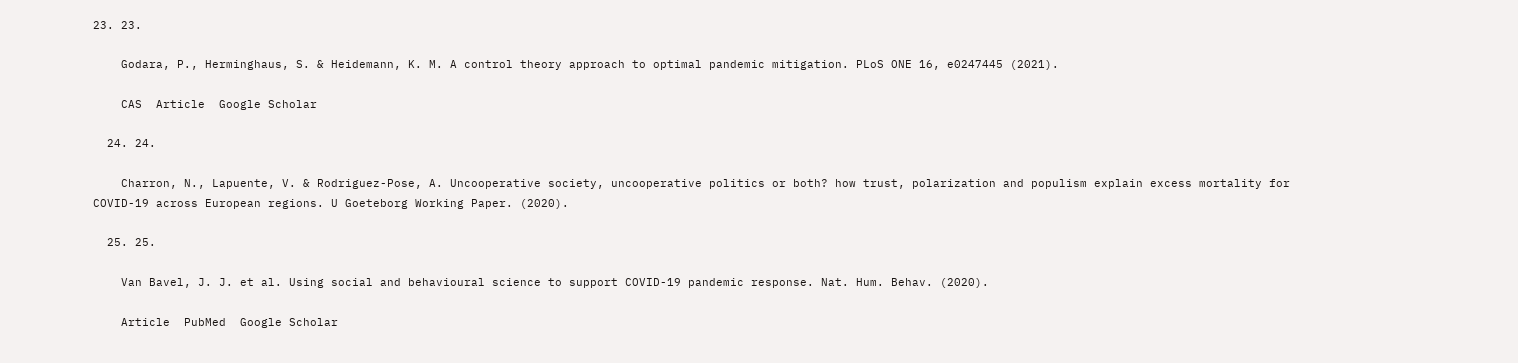23. 23.

    Godara, P., Herminghaus, S. & Heidemann, K. M. A control theory approach to optimal pandemic mitigation. PLoS ONE 16, e0247445 (2021).

    CAS  Article  Google Scholar

  24. 24.

    Charron, N., Lapuente, V. & Rodriguez-Pose, A. Uncooperative society, uncooperative politics or both? how trust, polarization and populism explain excess mortality for COVID-19 across European regions. U Goeteborg Working Paper. (2020).

  25. 25.

    Van Bavel, J. J. et al. Using social and behavioural science to support COVID-19 pandemic response. Nat. Hum. Behav. (2020).

    Article  PubMed  Google Scholar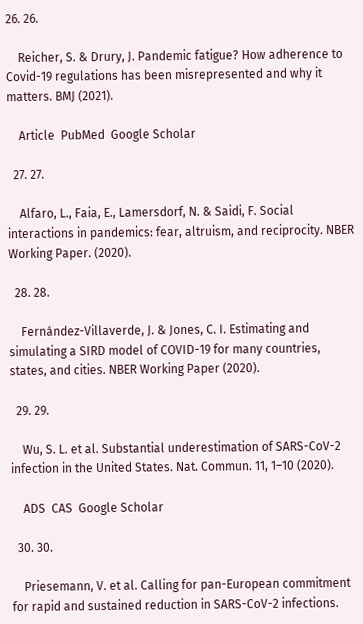26. 26.

    Reicher, S. & Drury, J. Pandemic fatigue? How adherence to Covid-19 regulations has been misrepresented and why it matters. BMJ (2021).

    Article  PubMed  Google Scholar

  27. 27.

    Alfaro, L., Faia, E., Lamersdorf, N. & Saidi, F. Social interactions in pandemics: fear, altruism, and reciprocity. NBER Working Paper. (2020).

  28. 28.

    Fernández-Villaverde, J. & Jones, C. I. Estimating and simulating a SIRD model of COVID-19 for many countries, states, and cities. NBER Working Paper (2020).

  29. 29.

    Wu, S. L. et al. Substantial underestimation of SARS-CoV-2 infection in the United States. Nat. Commun. 11, 1–10 (2020).

    ADS  CAS  Google Scholar

  30. 30.

    Priesemann, V. et al. Calling for pan-European commitment for rapid and sustained reduction in SARS-CoV-2 infections.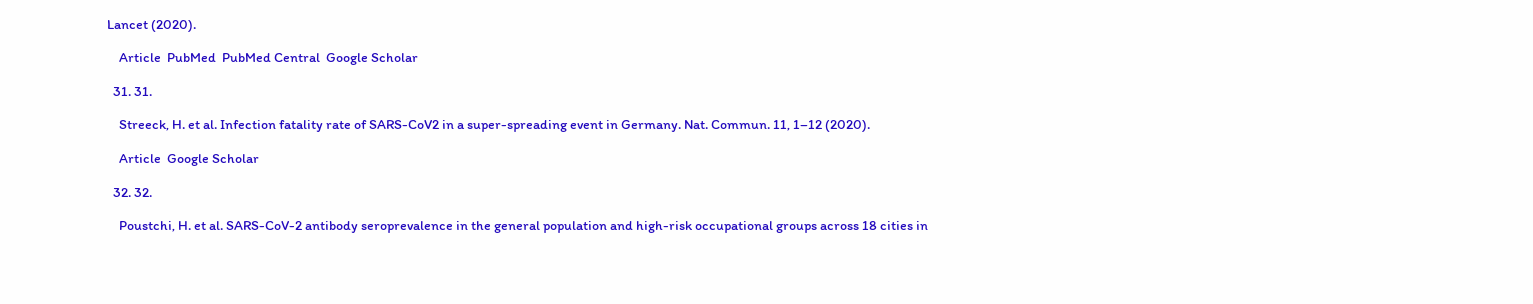Lancet (2020).

    Article  PubMed  PubMed Central  Google Scholar

  31. 31.

    Streeck, H. et al. Infection fatality rate of SARS-CoV2 in a super-spreading event in Germany. Nat. Commun. 11, 1–12 (2020).

    Article  Google Scholar

  32. 32.

    Poustchi, H. et al. SARS-CoV-2 antibody seroprevalence in the general population and high-risk occupational groups across 18 cities in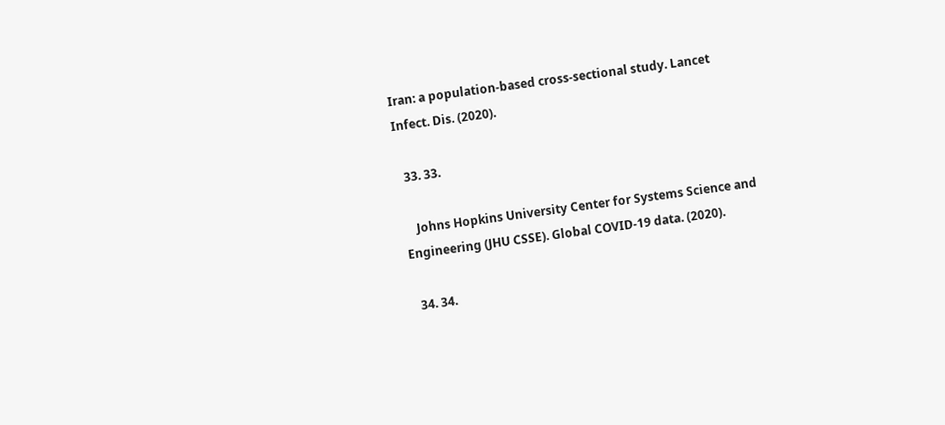Iran: a population-based cross-sectional study. Lancet Infect. Dis. (2020).

  33. 33.

    Johns Hopkins University Center for Systems Science and Engineering (JHU CSSE). Global COVID-19 data. (2020).

  34. 34.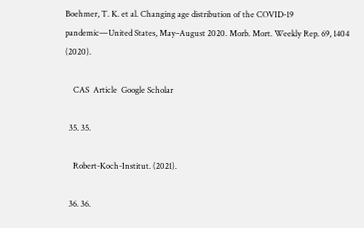Boehmer, T. K. et al. Changing age distribution of the COVID-19 pandemic—United States, May–August 2020. Morb. Mort. Weekly Rep. 69, 1404 (2020).

    CAS  Article  Google Scholar

  35. 35.

    Robert-Koch-Institut. (2021).

  36. 36.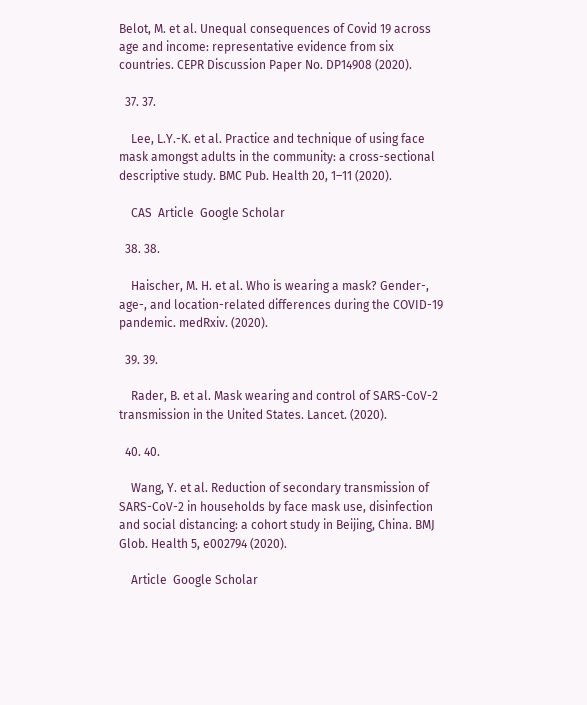Belot, M. et al. Unequal consequences of Covid 19 across age and income: representative evidence from six countries. CEPR Discussion Paper No. DP14908 (2020).

  37. 37.

    Lee, L.Y.-K. et al. Practice and technique of using face mask amongst adults in the community: a cross-sectional descriptive study. BMC Pub. Health 20, 1–11 (2020).

    CAS  Article  Google Scholar

  38. 38.

    Haischer, M. H. et al. Who is wearing a mask? Gender-, age-, and location-related differences during the COVID-19 pandemic. medRxiv. (2020).

  39. 39.

    Rader, B. et al. Mask wearing and control of SARS-CoV-2 transmission in the United States. Lancet. (2020).

  40. 40.

    Wang, Y. et al. Reduction of secondary transmission of SARS-CoV-2 in households by face mask use, disinfection and social distancing: a cohort study in Beijing, China. BMJ Glob. Health 5, e002794 (2020).

    Article  Google Scholar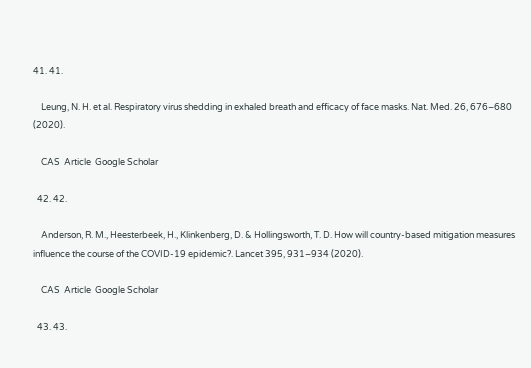41. 41.

    Leung, N. H. et al. Respiratory virus shedding in exhaled breath and efficacy of face masks. Nat. Med. 26, 676–680 (2020).

    CAS  Article  Google Scholar

  42. 42.

    Anderson, R. M., Heesterbeek, H., Klinkenberg, D. & Hollingsworth, T. D. How will country-based mitigation measures influence the course of the COVID-19 epidemic?. Lancet 395, 931–934 (2020).

    CAS  Article  Google Scholar

  43. 43.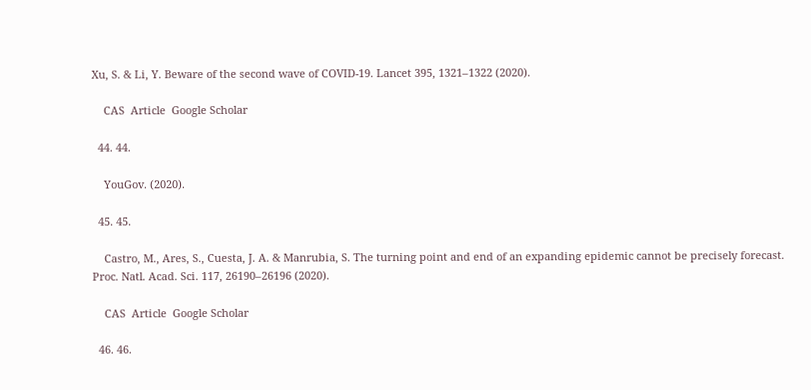Xu, S. & Li, Y. Beware of the second wave of COVID-19. Lancet 395, 1321–1322 (2020).

    CAS  Article  Google Scholar

  44. 44.

    YouGov. (2020).

  45. 45.

    Castro, M., Ares, S., Cuesta, J. A. & Manrubia, S. The turning point and end of an expanding epidemic cannot be precisely forecast. Proc. Natl. Acad. Sci. 117, 26190–26196 (2020).

    CAS  Article  Google Scholar

  46. 46.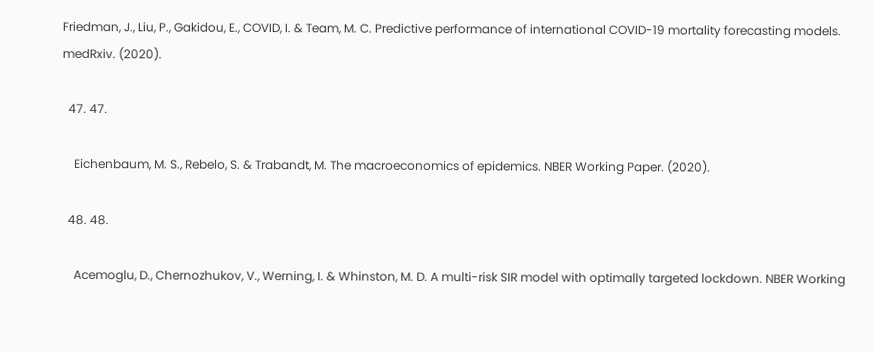Friedman, J., Liu, P., Gakidou, E., COVID, I. & Team, M. C. Predictive performance of international COVID-19 mortality forecasting models. medRxiv. (2020).

  47. 47.

    Eichenbaum, M. S., Rebelo, S. & Trabandt, M. The macroeconomics of epidemics. NBER Working Paper. (2020).

  48. 48.

    Acemoglu, D., Chernozhukov, V., Werning, I. & Whinston, M. D. A multi-risk SIR model with optimally targeted lockdown. NBER Working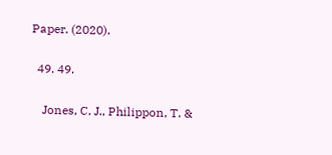Paper. (2020).

  49. 49.

    Jones, C. J., Philippon, T. &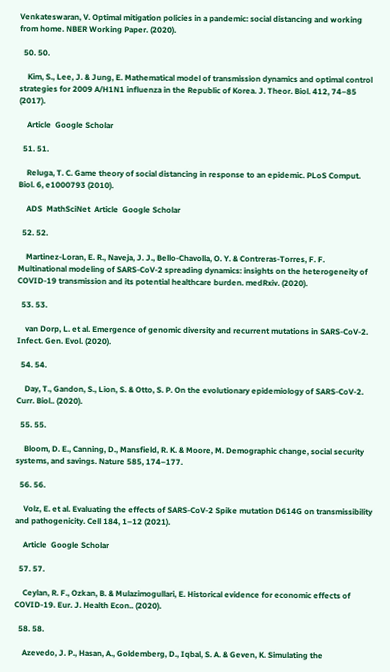Venkateswaran, V. Optimal mitigation policies in a pandemic: social distancing and working from home. NBER Working Paper. (2020).

  50. 50.

    Kim, S., Lee, J. & Jung, E. Mathematical model of transmission dynamics and optimal control strategies for 2009 A/H1N1 influenza in the Republic of Korea. J. Theor. Biol. 412, 74–85 (2017).

    Article  Google Scholar

  51. 51.

    Reluga, T. C. Game theory of social distancing in response to an epidemic. PLoS Comput. Biol. 6, e1000793 (2010).

    ADS  MathSciNet  Article  Google Scholar

  52. 52.

    Martinez-Loran, E. R., Naveja, J. J., Bello-Chavolla, O. Y. & Contreras-Torres, F. F. Multinational modeling of SARS-CoV-2 spreading dynamics: insights on the heterogeneity of COVID-19 transmission and its potential healthcare burden. medRxiv. (2020).

  53. 53.

    van Dorp, L. et al. Emergence of genomic diversity and recurrent mutations in SARS-CoV-2. Infect. Gen. Evol. (2020).

  54. 54.

    Day, T., Gandon, S., Lion, S. & Otto, S. P. On the evolutionary epidemiology of SARS-CoV-2. Curr. Biol.. (2020).

  55. 55.

    Bloom, D. E., Canning, D., Mansfield, R. K. & Moore, M. Demographic change, social security systems, and savings. Nature 585, 174–177.

  56. 56.

    Volz, E. et al. Evaluating the effects of SARS-CoV-2 Spike mutation D614G on transmissibility and pathogenicity. Cell 184, 1–12 (2021).

    Article  Google Scholar

  57. 57.

    Ceylan, R. F., Ozkan, B. & Mulazimogullari, E. Historical evidence for economic effects of COVID-19. Eur. J. Health Econ.. (2020).

  58. 58.

    Azevedo, J. P., Hasan, A., Goldemberg, D., Iqbal, S. A. & Geven, K. Simulating the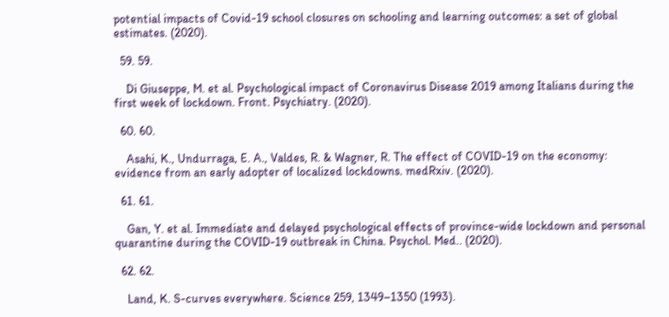potential impacts of Covid-19 school closures on schooling and learning outcomes: a set of global estimates. (2020).

  59. 59.

    Di Giuseppe, M. et al. Psychological impact of Coronavirus Disease 2019 among Italians during the first week of lockdown. Front. Psychiatry. (2020).

  60. 60.

    Asahi, K., Undurraga, E. A., Valdes, R. & Wagner, R. The effect of COVID-19 on the economy: evidence from an early adopter of localized lockdowns. medRxiv. (2020).

  61. 61.

    Gan, Y. et al. Immediate and delayed psychological effects of province-wide lockdown and personal quarantine during the COVID-19 outbreak in China. Psychol. Med.. (2020).

  62. 62.

    Land, K. S-curves everywhere. Science 259, 1349–1350 (1993).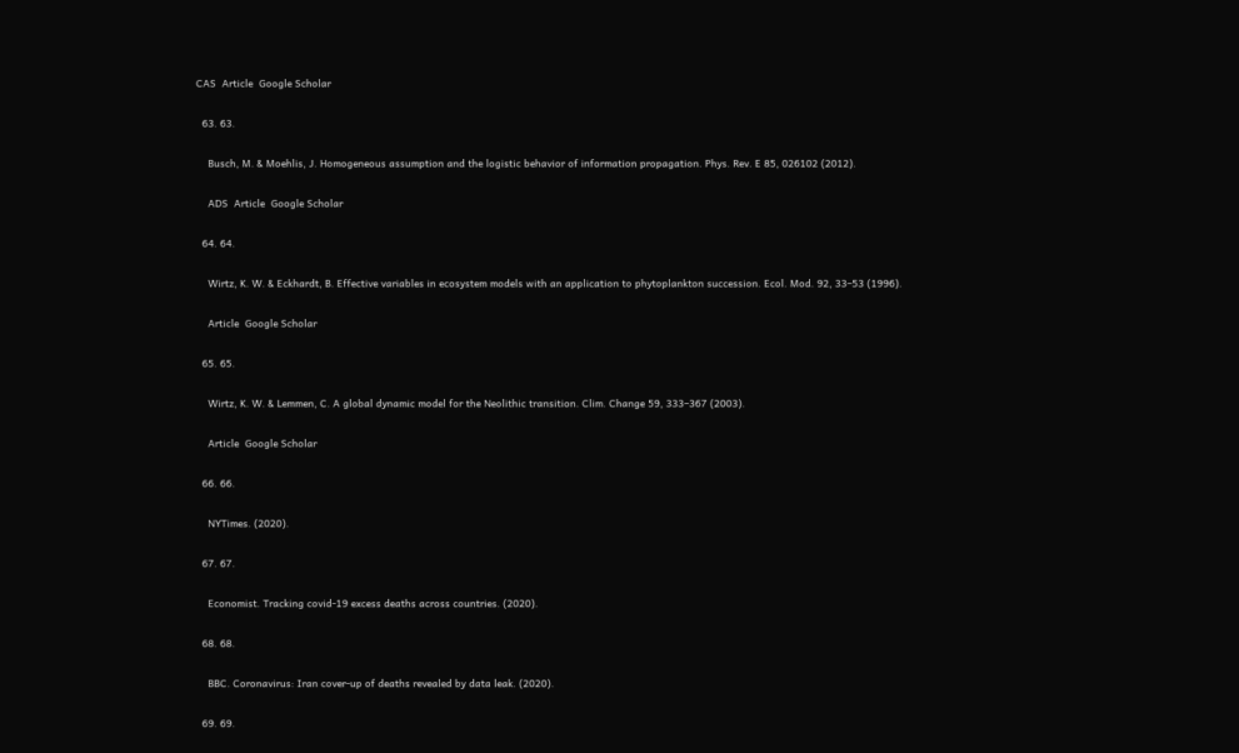CAS  Article  Google Scholar

  63. 63.

    Busch, M. & Moehlis, J. Homogeneous assumption and the logistic behavior of information propagation. Phys. Rev. E 85, 026102 (2012).

    ADS  Article  Google Scholar

  64. 64.

    Wirtz, K. W. & Eckhardt, B. Effective variables in ecosystem models with an application to phytoplankton succession. Ecol. Mod. 92, 33–53 (1996).

    Article  Google Scholar

  65. 65.

    Wirtz, K. W. & Lemmen, C. A global dynamic model for the Neolithic transition. Clim. Change 59, 333–367 (2003).

    Article  Google Scholar

  66. 66.

    NYTimes. (2020).

  67. 67.

    Economist. Tracking covid-19 excess deaths across countries. (2020).

  68. 68.

    BBC. Coronavirus: Iran cover-up of deaths revealed by data leak. (2020).

  69. 69.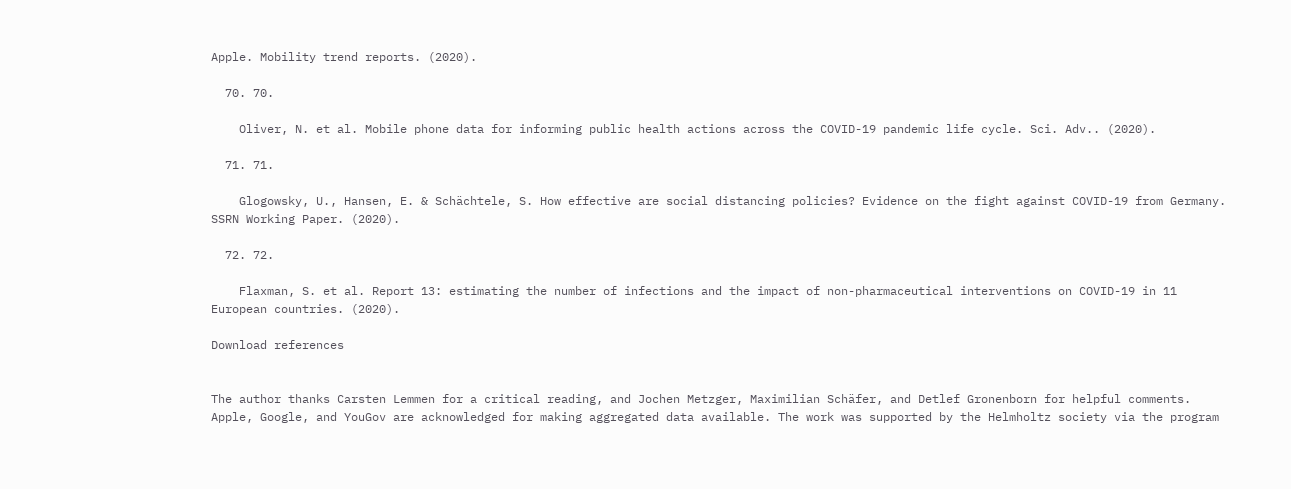Apple. Mobility trend reports. (2020).

  70. 70.

    Oliver, N. et al. Mobile phone data for informing public health actions across the COVID-19 pandemic life cycle. Sci. Adv.. (2020).

  71. 71.

    Glogowsky, U., Hansen, E. & Schächtele, S. How effective are social distancing policies? Evidence on the fight against COVID-19 from Germany. SSRN Working Paper. (2020).

  72. 72.

    Flaxman, S. et al. Report 13: estimating the number of infections and the impact of non-pharmaceutical interventions on COVID-19 in 11 European countries. (2020).

Download references


The author thanks Carsten Lemmen for a critical reading, and Jochen Metzger, Maximilian Schäfer, and Detlef Gronenborn for helpful comments. Apple, Google, and YouGov are acknowledged for making aggregated data available. The work was supported by the Helmholtz society via the program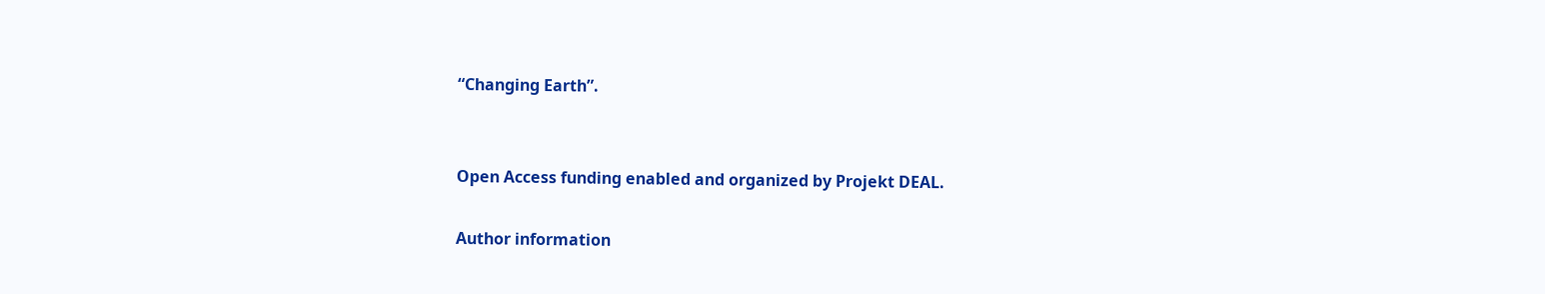“Changing Earth”.


Open Access funding enabled and organized by Projekt DEAL.

Author information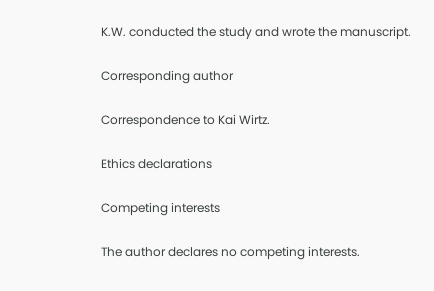K.W. conducted the study and wrote the manuscript.

Corresponding author

Correspondence to Kai Wirtz.

Ethics declarations

Competing interests

The author declares no competing interests.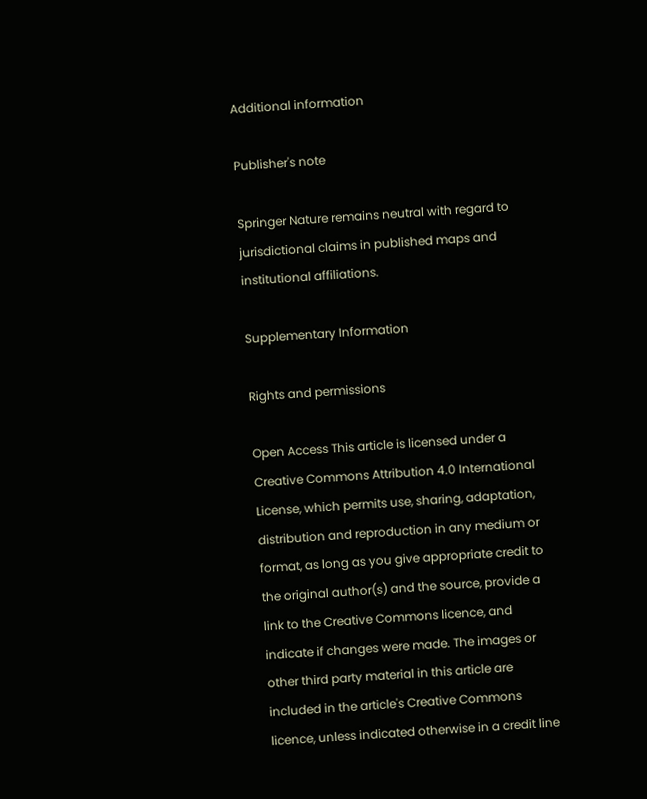Additional information

Publisher's note

Springer Nature remains neutral with regard to jurisdictional claims in published maps and institutional affiliations.

Supplementary Information

Rights and permissions

Open Access This article is licensed under a Creative Commons Attribution 4.0 International License, which permits use, sharing, adaptation, distribution and reproduction in any medium or format, as long as you give appropriate credit to the original author(s) and the source, provide a link to the Creative Commons licence, and indicate if changes were made. The images or other third party material in this article are included in the article's Creative Commons licence, unless indicated otherwise in a credit line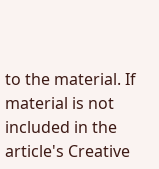to the material. If material is not included in the article's Creative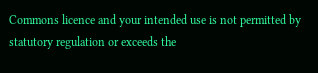Commons licence and your intended use is not permitted by statutory regulation or exceeds the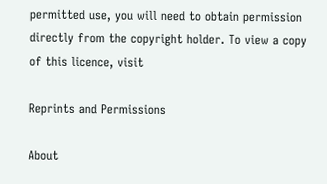permitted use, you will need to obtain permission directly from the copyright holder. To view a copy of this licence, visit

Reprints and Permissions

About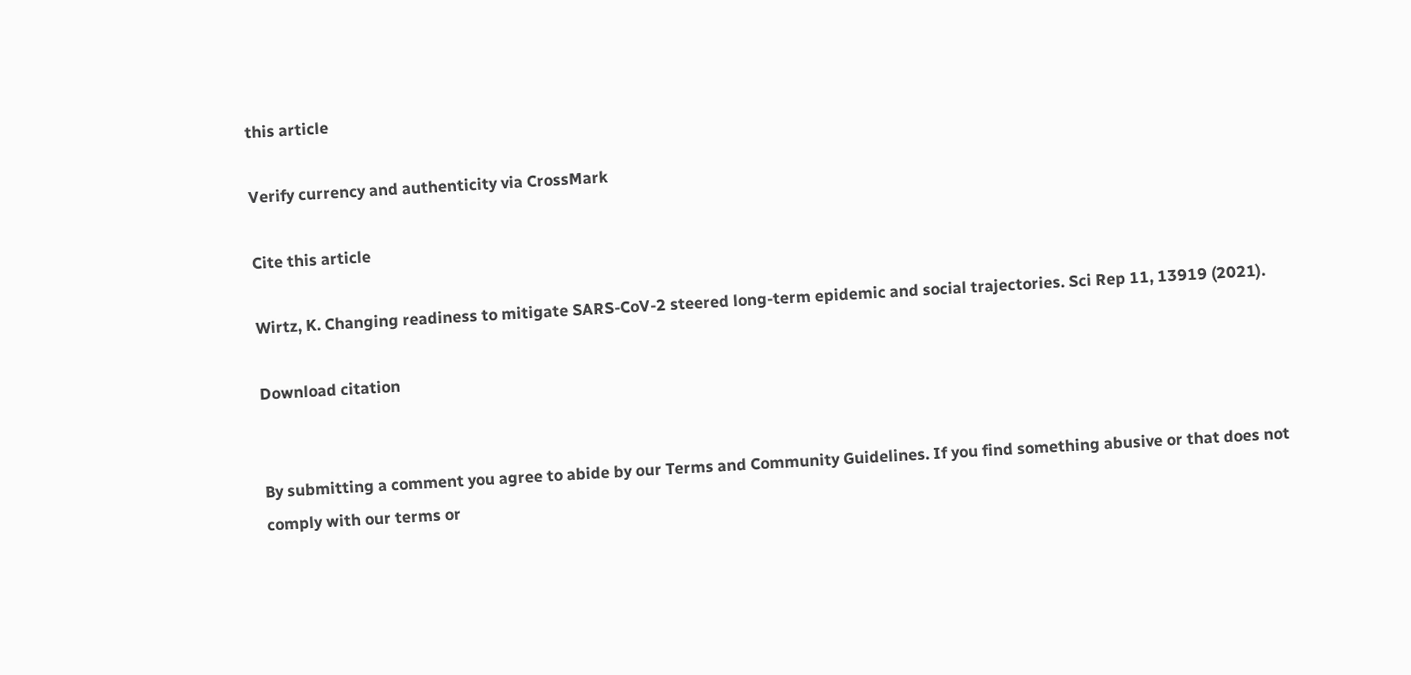this article

Verify currency and authenticity via CrossMark

Cite this article

Wirtz, K. Changing readiness to mitigate SARS-CoV-2 steered long-term epidemic and social trajectories. Sci Rep 11, 13919 (2021).

Download citation


By submitting a comment you agree to abide by our Terms and Community Guidelines. If you find something abusive or that does not comply with our terms or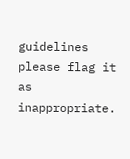guidelines please flag it as inappropriate.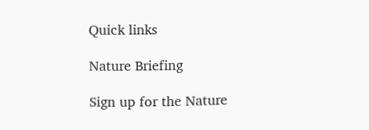Quick links

Nature Briefing

Sign up for the Nature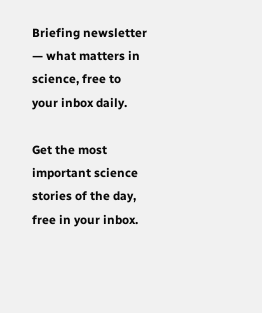Briefing newsletter — what matters in science, free to your inbox daily.

Get the most important science stories of the day, free in your inbox.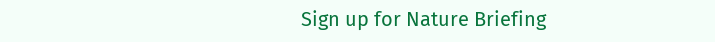Sign up for Nature Briefing